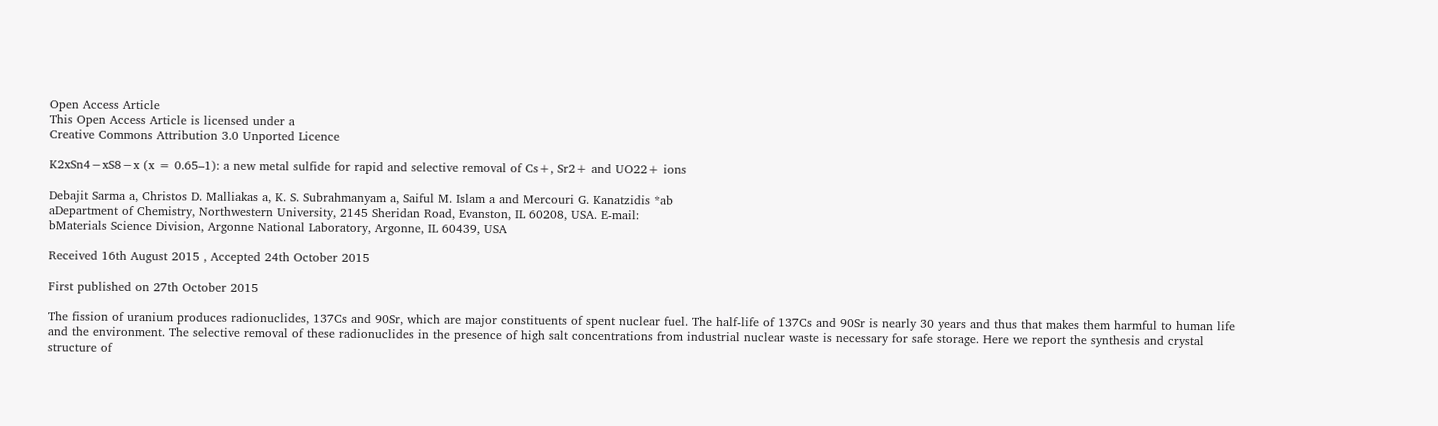Open Access Article
This Open Access Article is licensed under a
Creative Commons Attribution 3.0 Unported Licence

K2xSn4−xS8−x (x = 0.65–1): a new metal sulfide for rapid and selective removal of Cs+, Sr2+ and UO22+ ions

Debajit Sarma a, Christos D. Malliakas a, K. S. Subrahmanyam a, Saiful M. Islam a and Mercouri G. Kanatzidis *ab
aDepartment of Chemistry, Northwestern University, 2145 Sheridan Road, Evanston, IL 60208, USA. E-mail:
bMaterials Science Division, Argonne National Laboratory, Argonne, IL 60439, USA

Received 16th August 2015 , Accepted 24th October 2015

First published on 27th October 2015

The fission of uranium produces radionuclides, 137Cs and 90Sr, which are major constituents of spent nuclear fuel. The half-life of 137Cs and 90Sr is nearly 30 years and thus that makes them harmful to human life and the environment. The selective removal of these radionuclides in the presence of high salt concentrations from industrial nuclear waste is necessary for safe storage. Here we report the synthesis and crystal structure of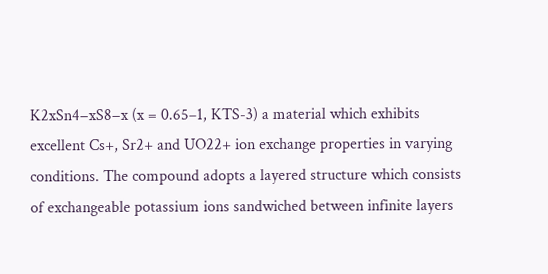K2xSn4−xS8−x (x = 0.65–1, KTS-3) a material which exhibits excellent Cs+, Sr2+ and UO22+ ion exchange properties in varying conditions. The compound adopts a layered structure which consists of exchangeable potassium ions sandwiched between infinite layers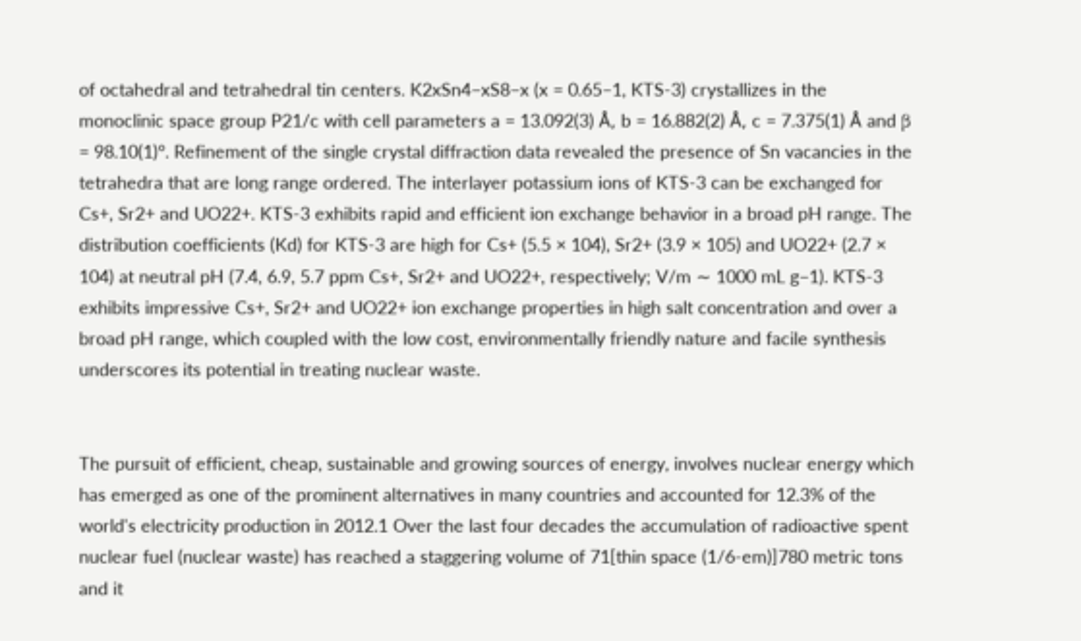of octahedral and tetrahedral tin centers. K2xSn4−xS8−x (x = 0.65–1, KTS-3) crystallizes in the monoclinic space group P21/c with cell parameters a = 13.092(3) Å, b = 16.882(2) Å, c = 7.375(1) Å and β = 98.10(1)°. Refinement of the single crystal diffraction data revealed the presence of Sn vacancies in the tetrahedra that are long range ordered. The interlayer potassium ions of KTS-3 can be exchanged for Cs+, Sr2+ and UO22+. KTS-3 exhibits rapid and efficient ion exchange behavior in a broad pH range. The distribution coefficients (Kd) for KTS-3 are high for Cs+ (5.5 × 104), Sr2+ (3.9 × 105) and UO22+ (2.7 × 104) at neutral pH (7.4, 6.9, 5.7 ppm Cs+, Sr2+ and UO22+, respectively; V/m ∼ 1000 mL g−1). KTS-3 exhibits impressive Cs+, Sr2+ and UO22+ ion exchange properties in high salt concentration and over a broad pH range, which coupled with the low cost, environmentally friendly nature and facile synthesis underscores its potential in treating nuclear waste.


The pursuit of efficient, cheap, sustainable and growing sources of energy, involves nuclear energy which has emerged as one of the prominent alternatives in many countries and accounted for 12.3% of the world's electricity production in 2012.1 Over the last four decades the accumulation of radioactive spent nuclear fuel (nuclear waste) has reached a staggering volume of 71[thin space (1/6-em)]780 metric tons and it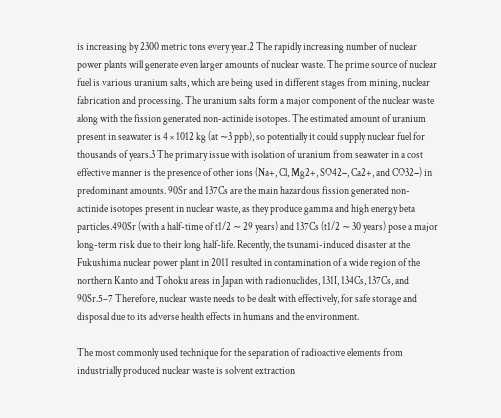is increasing by 2300 metric tons every year.2 The rapidly increasing number of nuclear power plants will generate even larger amounts of nuclear waste. The prime source of nuclear fuel is various uranium salts, which are being used in different stages from mining, nuclear fabrication and processing. The uranium salts form a major component of the nuclear waste along with the fission generated non-actinide isotopes. The estimated amount of uranium present in seawater is 4 × 1012 kg (at ∼3 ppb), so potentially it could supply nuclear fuel for thousands of years.3 The primary issue with isolation of uranium from seawater in a cost effective manner is the presence of other ions (Na+, Cl, Mg2+, SO42−, Ca2+, and CO32−) in predominant amounts. 90Sr and 137Cs are the main hazardous fission generated non-actinide isotopes present in nuclear waste, as they produce gamma and high energy beta particles.490Sr (with a half-time of t1/2 ∼ 29 years) and 137Cs (t1/2 ∼ 30 years) pose a major long-term risk due to their long half-life. Recently, the tsunami-induced disaster at the Fukushima nuclear power plant in 2011 resulted in contamination of a wide region of the northern Kanto and Tohoku areas in Japan with radionuclides, 131I, 134Cs, 137Cs, and 90Sr.5–7 Therefore, nuclear waste needs to be dealt with effectively, for safe storage and disposal due to its adverse health effects in humans and the environment.

The most commonly used technique for the separation of radioactive elements from industrially produced nuclear waste is solvent extraction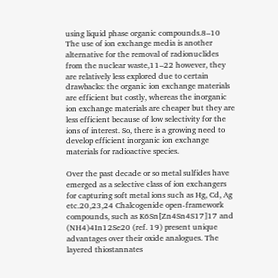using liquid phase organic compounds.8–10 The use of ion exchange media is another alternative for the removal of radionuclides from the nuclear waste,11–22 however, they are relatively less explored due to certain drawbacks: the organic ion exchange materials are efficient but costly, whereas the inorganic ion exchange materials are cheaper but they are less efficient because of low selectivity for the ions of interest. So, there is a growing need to develop efficient inorganic ion exchange materials for radioactive species.

Over the past decade or so metal sulfides have emerged as a selective class of ion exchangers for capturing soft metal ions such as Hg, Cd, Ag etc.20,23,24 Chalcogenide open-framework compounds, such as K6Sn[Zn4Sn4S17]17 and (NH4)4In12Se20 (ref. 19) present unique advantages over their oxide analogues. The layered thiostannates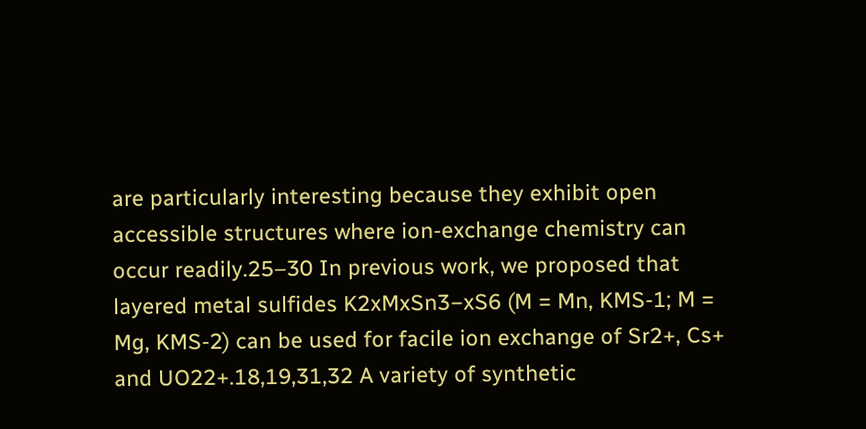are particularly interesting because they exhibit open accessible structures where ion-exchange chemistry can occur readily.25–30 In previous work, we proposed that layered metal sulfides K2xMxSn3−xS6 (M = Mn, KMS-1; M = Mg, KMS-2) can be used for facile ion exchange of Sr2+, Cs+ and UO22+.18,19,31,32 A variety of synthetic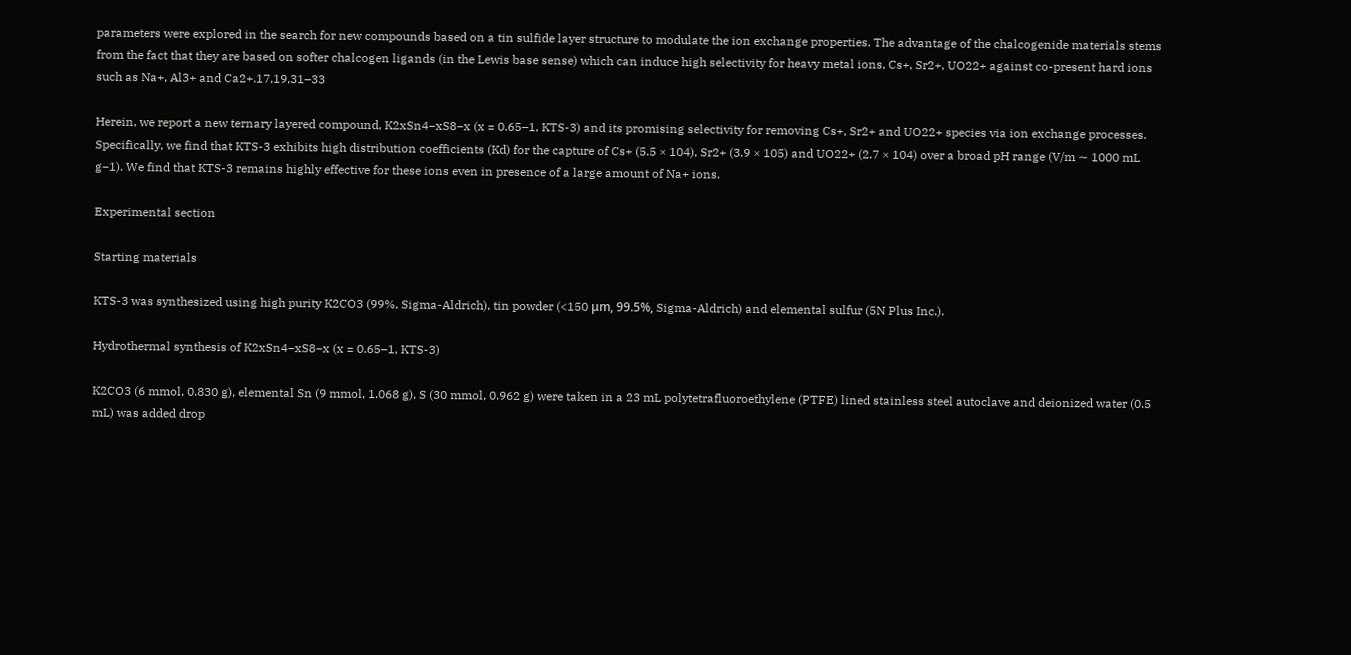parameters were explored in the search for new compounds based on a tin sulfide layer structure to modulate the ion exchange properties. The advantage of the chalcogenide materials stems from the fact that they are based on softer chalcogen ligands (in the Lewis base sense) which can induce high selectivity for heavy metal ions, Cs+, Sr2+, UO22+ against co-present hard ions such as Na+, Al3+ and Ca2+.17,19,31–33

Herein, we report a new ternary layered compound, K2xSn4−xS8−x (x = 0.65–1, KTS-3) and its promising selectivity for removing Cs+, Sr2+ and UO22+ species via ion exchange processes. Specifically, we find that KTS-3 exhibits high distribution coefficients (Kd) for the capture of Cs+ (5.5 × 104), Sr2+ (3.9 × 105) and UO22+ (2.7 × 104) over a broad pH range (V/m ∼ 1000 mL g−1). We find that KTS-3 remains highly effective for these ions even in presence of a large amount of Na+ ions.

Experimental section

Starting materials

KTS-3 was synthesized using high purity K2CO3 (99%, Sigma-Aldrich), tin powder (<150 μm, 99.5%, Sigma-Aldrich) and elemental sulfur (5N Plus Inc.).

Hydrothermal synthesis of K2xSn4−xS8−x (x = 0.65–1, KTS-3)

K2CO3 (6 mmol, 0.830 g), elemental Sn (9 mmol, 1.068 g), S (30 mmol, 0.962 g) were taken in a 23 mL polytetrafluoroethylene (PTFE) lined stainless steel autoclave and deionized water (0.5 mL) was added drop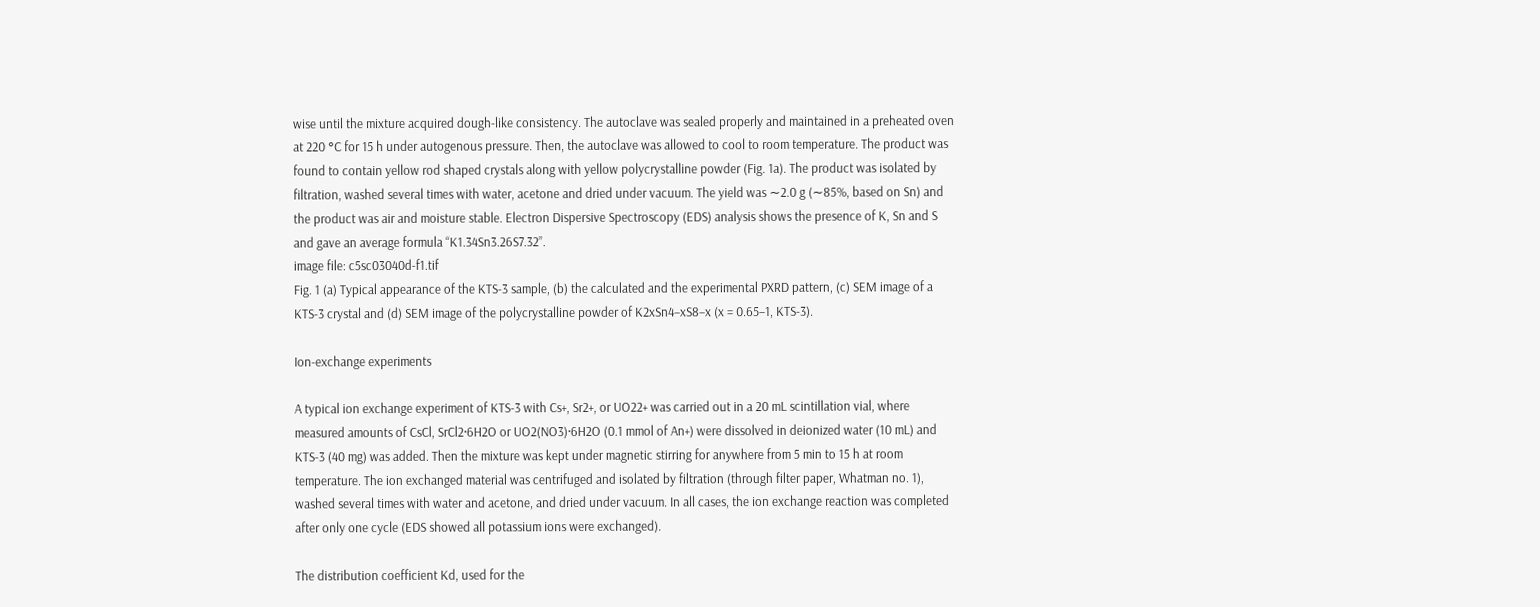wise until the mixture acquired dough-like consistency. The autoclave was sealed properly and maintained in a preheated oven at 220 °C for 15 h under autogenous pressure. Then, the autoclave was allowed to cool to room temperature. The product was found to contain yellow rod shaped crystals along with yellow polycrystalline powder (Fig. 1a). The product was isolated by filtration, washed several times with water, acetone and dried under vacuum. The yield was ∼2.0 g (∼85%, based on Sn) and the product was air and moisture stable. Electron Dispersive Spectroscopy (EDS) analysis shows the presence of K, Sn and S and gave an average formula “K1.34Sn3.26S7.32”.
image file: c5sc03040d-f1.tif
Fig. 1 (a) Typical appearance of the KTS-3 sample, (b) the calculated and the experimental PXRD pattern, (c) SEM image of a KTS-3 crystal and (d) SEM image of the polycrystalline powder of K2xSn4−xS8−x (x = 0.65–1, KTS-3).

Ion-exchange experiments

A typical ion exchange experiment of KTS-3 with Cs+, Sr2+, or UO22+ was carried out in a 20 mL scintillation vial, where measured amounts of CsCl, SrCl2·6H2O or UO2(NO3)·6H2O (0.1 mmol of An+) were dissolved in deionized water (10 mL) and KTS-3 (40 mg) was added. Then the mixture was kept under magnetic stirring for anywhere from 5 min to 15 h at room temperature. The ion exchanged material was centrifuged and isolated by filtration (through filter paper, Whatman no. 1), washed several times with water and acetone, and dried under vacuum. In all cases, the ion exchange reaction was completed after only one cycle (EDS showed all potassium ions were exchanged).

The distribution coefficient Kd, used for the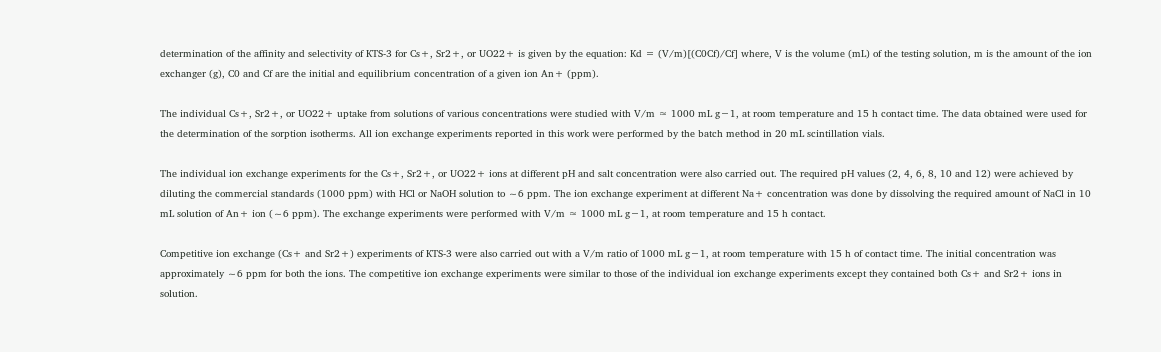determination of the affinity and selectivity of KTS-3 for Cs+, Sr2+, or UO22+ is given by the equation: Kd = (V/m)[(C0Cf)/Cf] where, V is the volume (mL) of the testing solution, m is the amount of the ion exchanger (g), C0 and Cf are the initial and equilibrium concentration of a given ion An+ (ppm).

The individual Cs+, Sr2+, or UO22+ uptake from solutions of various concentrations were studied with V/m ≈ 1000 mL g−1, at room temperature and 15 h contact time. The data obtained were used for the determination of the sorption isotherms. All ion exchange experiments reported in this work were performed by the batch method in 20 mL scintillation vials.

The individual ion exchange experiments for the Cs+, Sr2+, or UO22+ ions at different pH and salt concentration were also carried out. The required pH values (2, 4, 6, 8, 10 and 12) were achieved by diluting the commercial standards (1000 ppm) with HCl or NaOH solution to ∼6 ppm. The ion exchange experiment at different Na+ concentration was done by dissolving the required amount of NaCl in 10 mL solution of An+ ion (∼6 ppm). The exchange experiments were performed with V/m ≈ 1000 mL g−1, at room temperature and 15 h contact.

Competitive ion exchange (Cs+ and Sr2+) experiments of KTS-3 were also carried out with a V/m ratio of 1000 mL g−1, at room temperature with 15 h of contact time. The initial concentration was approximately ∼6 ppm for both the ions. The competitive ion exchange experiments were similar to those of the individual ion exchange experiments except they contained both Cs+ and Sr2+ ions in solution.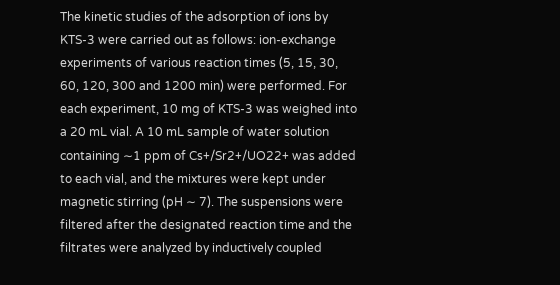The kinetic studies of the adsorption of ions by KTS-3 were carried out as follows: ion-exchange experiments of various reaction times (5, 15, 30, 60, 120, 300 and 1200 min) were performed. For each experiment, 10 mg of KTS-3 was weighed into a 20 mL vial. A 10 mL sample of water solution containing ∼1 ppm of Cs+/Sr2+/UO22+ was added to each vial, and the mixtures were kept under magnetic stirring (pH ∼ 7). The suspensions were filtered after the designated reaction time and the filtrates were analyzed by inductively coupled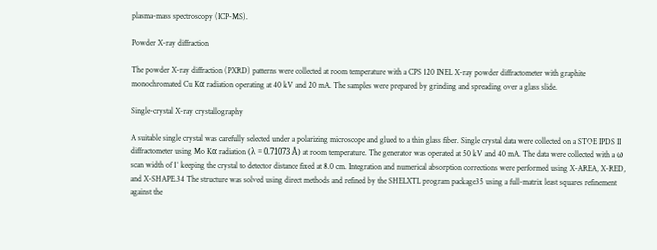plasma-mass spectroscopy (ICP-MS).

Powder X-ray diffraction

The powder X-ray diffraction (PXRD) patterns were collected at room temperature with a CPS 120 INEL X-ray powder diffractometer with graphite monochromated Cu Kα radiation operating at 40 kV and 20 mA. The samples were prepared by grinding and spreading over a glass slide.

Single-crystal X-ray crystallography

A suitable single crystal was carefully selected under a polarizing microscope and glued to a thin glass fiber. Single crystal data were collected on a STOE IPDS II diffractometer using Mo Kα radiation (λ = 0.71073 Å) at room temperature. The generator was operated at 50 kV and 40 mA. The data were collected with a ω scan width of 1° keeping the crystal to detector distance fixed at 8.0 cm. Integration and numerical absorption corrections were performed using X-AREA, X-RED, and X-SHAPE.34 The structure was solved using direct methods and refined by the SHELXTL program package35 using a full-matrix least squares refinement against the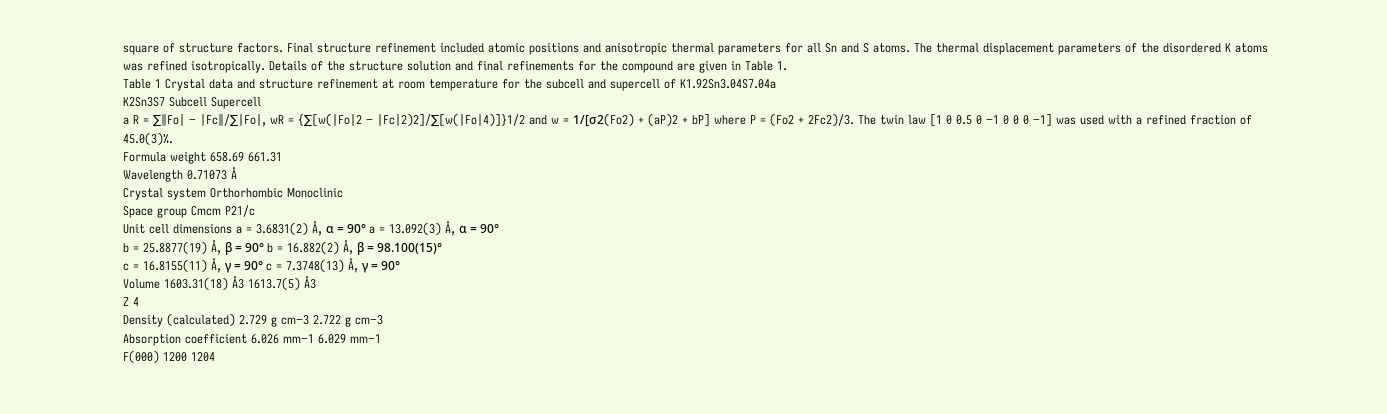square of structure factors. Final structure refinement included atomic positions and anisotropic thermal parameters for all Sn and S atoms. The thermal displacement parameters of the disordered K atoms was refined isotropically. Details of the structure solution and final refinements for the compound are given in Table 1.
Table 1 Crystal data and structure refinement at room temperature for the subcell and supercell of K1.92Sn3.04S7.04a
K2Sn3S7 Subcell Supercell
a R = ∑‖Fo| − |Fc‖/∑|Fo|, wR = {∑[w(|Fo|2 − |Fc|2)2]/∑[w(|Fo|4)]}1/2 and w = 1/[σ2(Fo2) + (aP)2 + bP] where P = (Fo2 + 2Fc2)/3. The twin law [1 0 0.5 0 −1 0 0 0 −1] was used with a refined fraction of 45.0(3)%.
Formula weight 658.69 661.31
Wavelength 0.71073 Å
Crystal system Orthorhombic Monoclinic
Space group Cmcm P21/c
Unit cell dimensions a = 3.6831(2) Å, α = 90° a = 13.092(3) Å, α = 90°
b = 25.8877(19) Å, β = 90° b = 16.882(2) Å, β = 98.100(15)°
c = 16.8155(11) Å, γ = 90° c = 7.3748(13) Å, γ = 90°
Volume 1603.31(18) Å3 1613.7(5) Å3
Z 4
Density (calculated) 2.729 g cm−3 2.722 g cm−3
Absorption coefficient 6.026 mm−1 6.029 mm−1
F(000) 1200 1204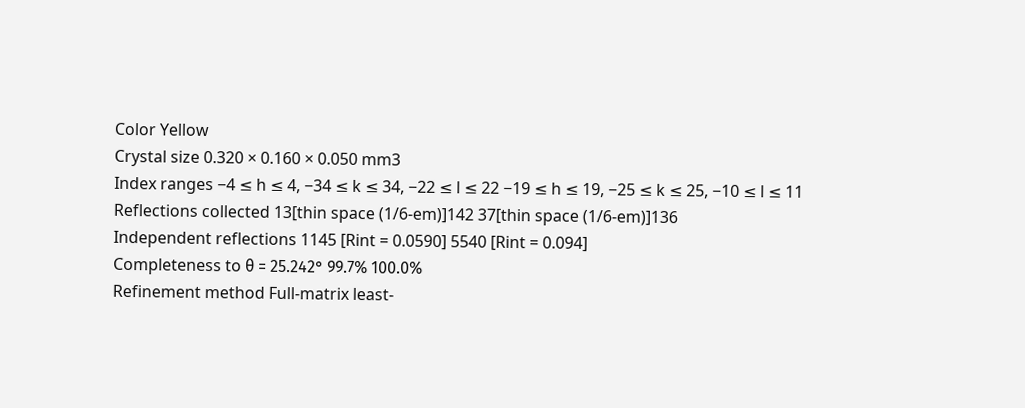Color Yellow
Crystal size 0.320 × 0.160 × 0.050 mm3
Index ranges −4 ≤ h ≤ 4, −34 ≤ k ≤ 34, −22 ≤ l ≤ 22 −19 ≤ h ≤ 19, −25 ≤ k ≤ 25, −10 ≤ l ≤ 11
Reflections collected 13[thin space (1/6-em)]142 37[thin space (1/6-em)]136
Independent reflections 1145 [Rint = 0.0590] 5540 [Rint = 0.094]
Completeness to θ = 25.242° 99.7% 100.0%
Refinement method Full-matrix least-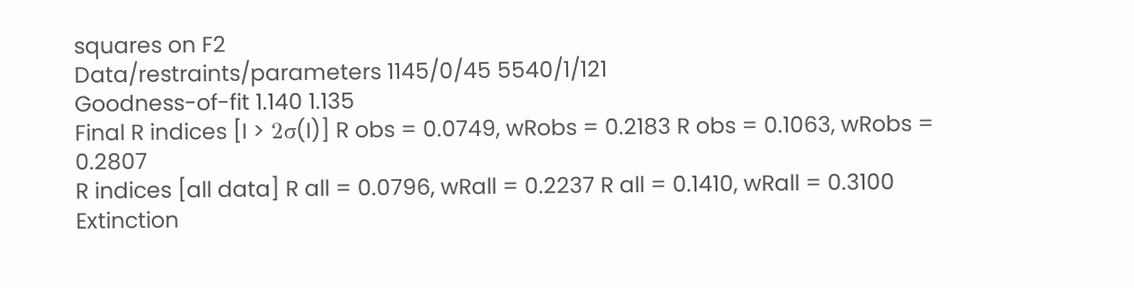squares on F2
Data/restraints/parameters 1145/0/45 5540/1/121
Goodness-of-fit 1.140 1.135
Final R indices [I > 2σ(I)] R obs = 0.0749, wRobs = 0.2183 R obs = 0.1063, wRobs = 0.2807
R indices [all data] R all = 0.0796, wRall = 0.2237 R all = 0.1410, wRall = 0.3100
Extinction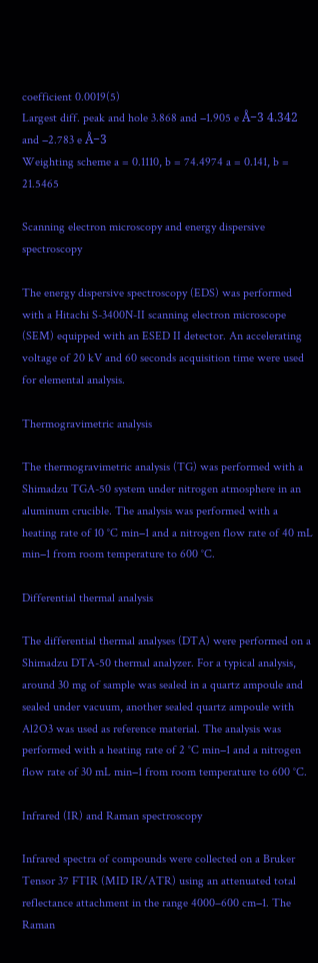coefficient 0.0019(5)
Largest diff. peak and hole 3.868 and −1.905 e Å−3 4.342 and −2.783 e Å−3
Weighting scheme a = 0.1110, b = 74.4974 a = 0.141, b = 21.5465

Scanning electron microscopy and energy dispersive spectroscopy

The energy dispersive spectroscopy (EDS) was performed with a Hitachi S-3400N-II scanning electron microscope (SEM) equipped with an ESED II detector. An accelerating voltage of 20 kV and 60 seconds acquisition time were used for elemental analysis.

Thermogravimetric analysis

The thermogravimetric analysis (TG) was performed with a Shimadzu TGA-50 system under nitrogen atmosphere in an aluminum crucible. The analysis was performed with a heating rate of 10 °C min−1 and a nitrogen flow rate of 40 mL min−1 from room temperature to 600 °C.

Differential thermal analysis

The differential thermal analyses (DTA) were performed on a Shimadzu DTA-50 thermal analyzer. For a typical analysis, around 30 mg of sample was sealed in a quartz ampoule and sealed under vacuum, another sealed quartz ampoule with Al2O3 was used as reference material. The analysis was performed with a heating rate of 2 °C min−1 and a nitrogen flow rate of 30 mL min−1 from room temperature to 600 °C.

Infrared (IR) and Raman spectroscopy

Infrared spectra of compounds were collected on a Bruker Tensor 37 FTIR (MID IR/ATR) using an attenuated total reflectance attachment in the range 4000–600 cm−1. The Raman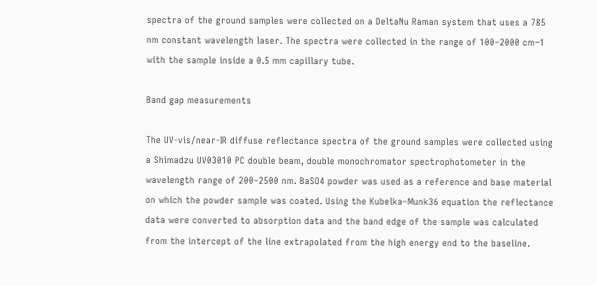spectra of the ground samples were collected on a DeltaNu Raman system that uses a 785 nm constant wavelength laser. The spectra were collected in the range of 100–2000 cm−1 with the sample inside a 0.5 mm capillary tube.

Band gap measurements

The UV-vis/near-IR diffuse reflectance spectra of the ground samples were collected using a Shimadzu UV03010 PC double beam, double monochromator spectrophotometer in the wavelength range of 200–2500 nm. BaSO4 powder was used as a reference and base material on which the powder sample was coated. Using the Kubelka–Munk36 equation the reflectance data were converted to absorption data and the band edge of the sample was calculated from the intercept of the line extrapolated from the high energy end to the baseline.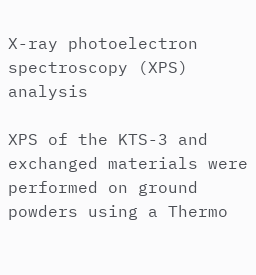X-ray photoelectron spectroscopy (XPS) analysis

XPS of the KTS-3 and exchanged materials were performed on ground powders using a Thermo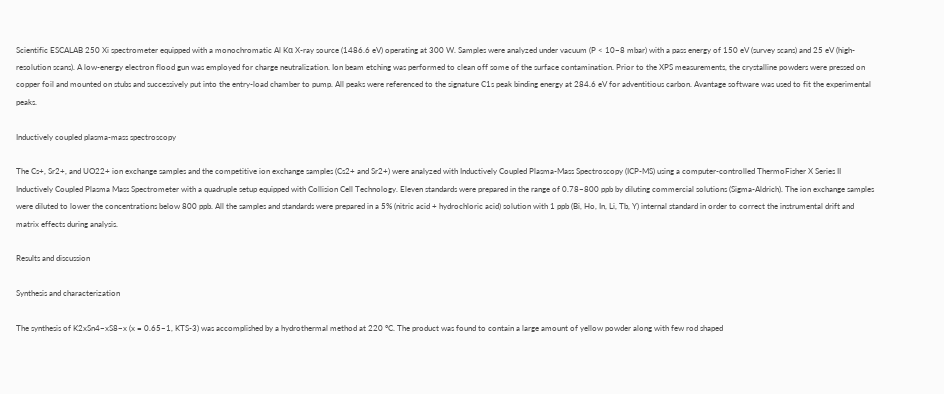Scientific ESCALAB 250 Xi spectrometer equipped with a monochromatic Al Kα X-ray source (1486.6 eV) operating at 300 W. Samples were analyzed under vacuum (P < 10−8 mbar) with a pass energy of 150 eV (survey scans) and 25 eV (high-resolution scans). A low-energy electron flood gun was employed for charge neutralization. Ion beam etching was performed to clean off some of the surface contamination. Prior to the XPS measurements, the crystalline powders were pressed on copper foil and mounted on stubs and successively put into the entry-load chamber to pump. All peaks were referenced to the signature C1s peak binding energy at 284.6 eV for adventitious carbon. Avantage software was used to fit the experimental peaks.

Inductively coupled plasma-mass spectroscopy

The Cs+, Sr2+, and UO22+ ion exchange samples and the competitive ion exchange samples (Cs2+ and Sr2+) were analyzed with Inductively Coupled Plasma-Mass Spectroscopy (ICP-MS) using a computer-controlled ThermoFisher X Series II Inductively Coupled Plasma Mass Spectrometer with a quadruple setup equipped with Collision Cell Technology. Eleven standards were prepared in the range of 0.78–800 ppb by diluting commercial solutions (Sigma-Aldrich). The ion exchange samples were diluted to lower the concentrations below 800 ppb. All the samples and standards were prepared in a 5% (nitric acid + hydrochloric acid) solution with 1 ppb (Bi, Ho, In, Li, Tb, Y) internal standard in order to correct the instrumental drift and matrix effects during analysis.

Results and discussion

Synthesis and characterization

The synthesis of K2xSn4−xS8−x (x = 0.65–1, KTS-3) was accomplished by a hydrothermal method at 220 °C. The product was found to contain a large amount of yellow powder along with few rod shaped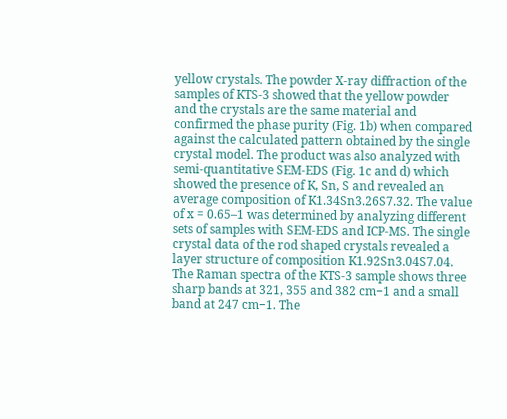yellow crystals. The powder X-ray diffraction of the samples of KTS-3 showed that the yellow powder and the crystals are the same material and confirmed the phase purity (Fig. 1b) when compared against the calculated pattern obtained by the single crystal model. The product was also analyzed with semi-quantitative SEM-EDS (Fig. 1c and d) which showed the presence of K, Sn, S and revealed an average composition of K1.34Sn3.26S7.32. The value of x = 0.65–1 was determined by analyzing different sets of samples with SEM-EDS and ICP-MS. The single crystal data of the rod shaped crystals revealed a layer structure of composition K1.92Sn3.04S7.04. The Raman spectra of the KTS-3 sample shows three sharp bands at 321, 355 and 382 cm−1 and a small band at 247 cm−1. The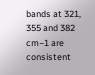bands at 321, 355 and 382 cm−1 are consistent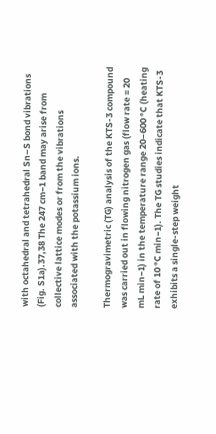with octahedral and tetrahedral Sn–S bond vibrations (Fig. S1a).37,38 The 247 cm−1 band may arise from collective lattice modes or from the vibrations associated with the potassium ions.

Thermogravimetric (TG) analysis of the KTS-3 compound was carried out in flowing nitrogen gas (flow rate = 20 mL min−1) in the temperature range 20–600 °C (heating rate of 10 °C min−1). The TG studies indicate that KTS-3 exhibits a single-step weight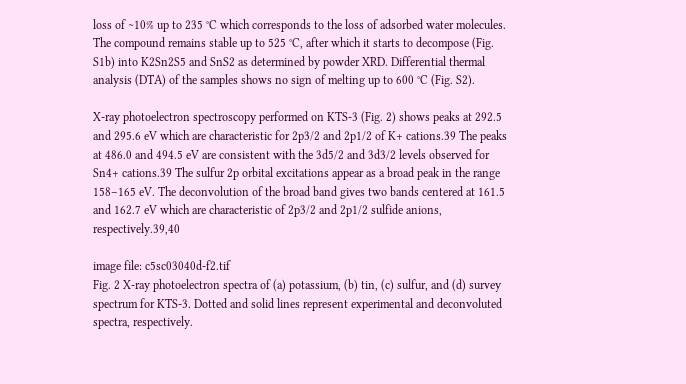loss of ∼10% up to 235 °C which corresponds to the loss of adsorbed water molecules. The compound remains stable up to 525 °C, after which it starts to decompose (Fig. S1b) into K2Sn2S5 and SnS2 as determined by powder XRD. Differential thermal analysis (DTA) of the samples shows no sign of melting up to 600 °C (Fig. S2).

X-ray photoelectron spectroscopy performed on KTS-3 (Fig. 2) shows peaks at 292.5 and 295.6 eV which are characteristic for 2p3/2 and 2p1/2 of K+ cations.39 The peaks at 486.0 and 494.5 eV are consistent with the 3d5/2 and 3d3/2 levels observed for Sn4+ cations.39 The sulfur 2p orbital excitations appear as a broad peak in the range 158–165 eV. The deconvolution of the broad band gives two bands centered at 161.5 and 162.7 eV which are characteristic of 2p3/2 and 2p1/2 sulfide anions, respectively.39,40

image file: c5sc03040d-f2.tif
Fig. 2 X-ray photoelectron spectra of (a) potassium, (b) tin, (c) sulfur, and (d) survey spectrum for KTS-3. Dotted and solid lines represent experimental and deconvoluted spectra, respectively.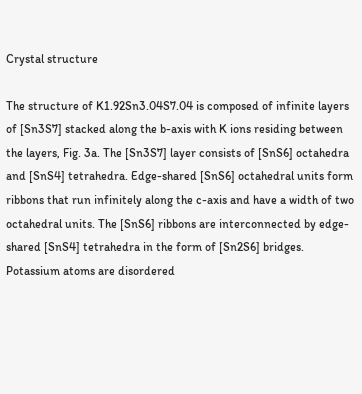Crystal structure

The structure of K1.92Sn3.04S7.04 is composed of infinite layers of [Sn3S7] stacked along the b-axis with K ions residing between the layers, Fig. 3a. The [Sn3S7] layer consists of [SnS6] octahedra and [SnS4] tetrahedra. Edge-shared [SnS6] octahedral units form ribbons that run infinitely along the c-axis and have a width of two octahedral units. The [SnS6] ribbons are interconnected by edge-shared [SnS4] tetrahedra in the form of [Sn2S6] bridges. Potassium atoms are disordered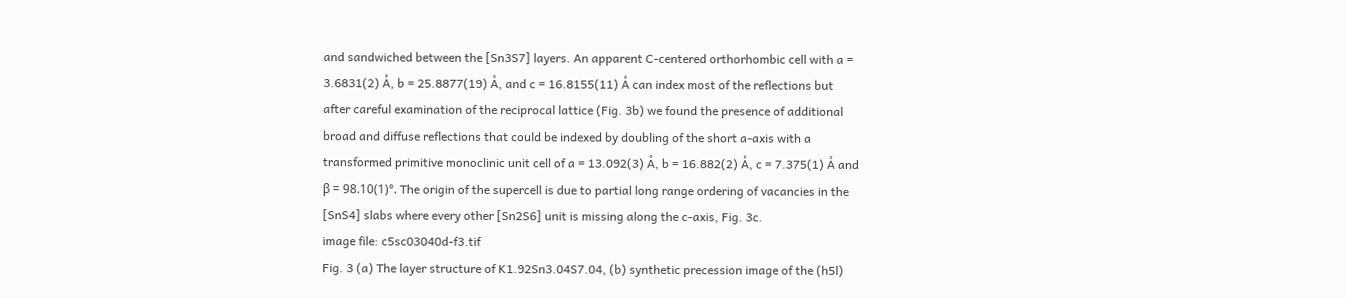and sandwiched between the [Sn3S7] layers. An apparent C-centered orthorhombic cell with a = 3.6831(2) Å, b = 25.8877(19) Å, and c = 16.8155(11) Å can index most of the reflections but after careful examination of the reciprocal lattice (Fig. 3b) we found the presence of additional broad and diffuse reflections that could be indexed by doubling of the short a-axis with a transformed primitive monoclinic unit cell of a = 13.092(3) Å, b = 16.882(2) Å, c = 7.375(1) Å and β = 98.10(1)°. The origin of the supercell is due to partial long range ordering of vacancies in the [SnS4] slabs where every other [Sn2S6] unit is missing along the c-axis, Fig. 3c.
image file: c5sc03040d-f3.tif
Fig. 3 (a) The layer structure of K1.92Sn3.04S7.04, (b) synthetic precession image of the (h5l)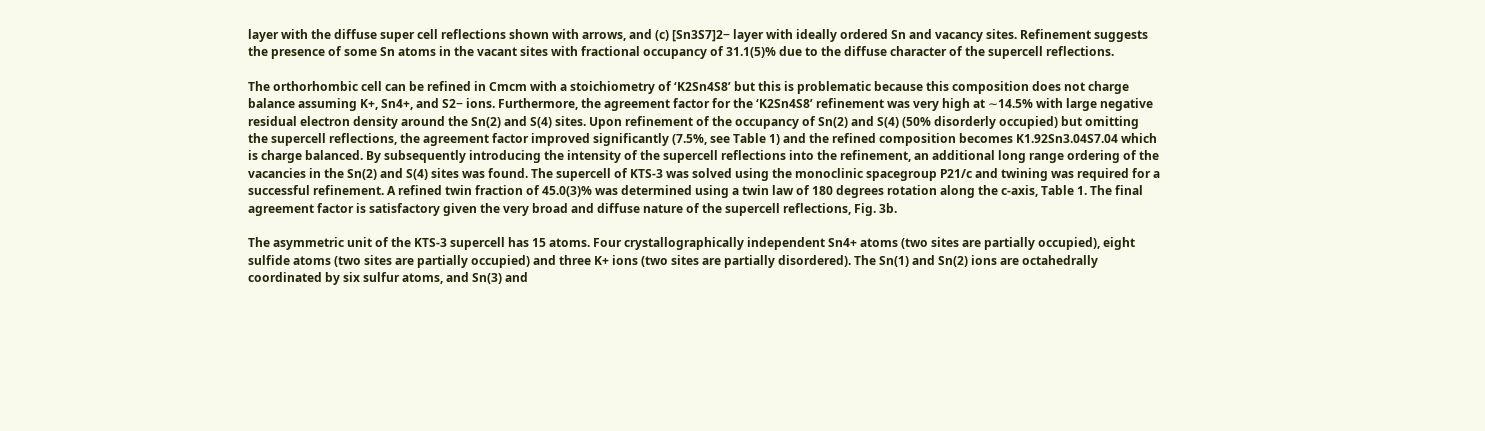layer with the diffuse super cell reflections shown with arrows, and (c) [Sn3S7]2− layer with ideally ordered Sn and vacancy sites. Refinement suggests the presence of some Sn atoms in the vacant sites with fractional occupancy of 31.1(5)% due to the diffuse character of the supercell reflections.

The orthorhombic cell can be refined in Cmcm with a stoichiometry of ‘K2Sn4S8’ but this is problematic because this composition does not charge balance assuming K+, Sn4+, and S2− ions. Furthermore, the agreement factor for the ‘K2Sn4S8’ refinement was very high at ∼14.5% with large negative residual electron density around the Sn(2) and S(4) sites. Upon refinement of the occupancy of Sn(2) and S(4) (50% disorderly occupied) but omitting the supercell reflections, the agreement factor improved significantly (7.5%, see Table 1) and the refined composition becomes K1.92Sn3.04S7.04 which is charge balanced. By subsequently introducing the intensity of the supercell reflections into the refinement, an additional long range ordering of the vacancies in the Sn(2) and S(4) sites was found. The supercell of KTS-3 was solved using the monoclinic spacegroup P21/c and twining was required for a successful refinement. A refined twin fraction of 45.0(3)% was determined using a twin law of 180 degrees rotation along the c-axis, Table 1. The final agreement factor is satisfactory given the very broad and diffuse nature of the supercell reflections, Fig. 3b.

The asymmetric unit of the KTS-3 supercell has 15 atoms. Four crystallographically independent Sn4+ atoms (two sites are partially occupied), eight sulfide atoms (two sites are partially occupied) and three K+ ions (two sites are partially disordered). The Sn(1) and Sn(2) ions are octahedrally coordinated by six sulfur atoms, and Sn(3) and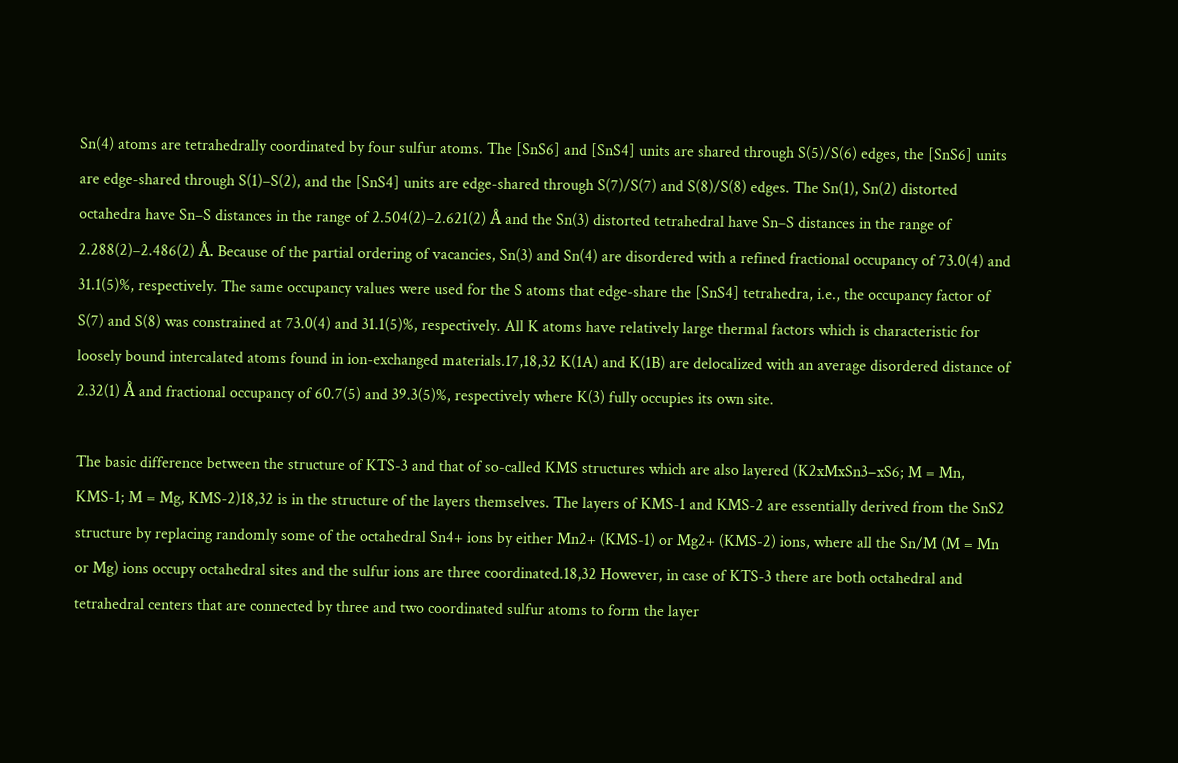Sn(4) atoms are tetrahedrally coordinated by four sulfur atoms. The [SnS6] and [SnS4] units are shared through S(5)/S(6) edges, the [SnS6] units are edge-shared through S(1)–S(2), and the [SnS4] units are edge-shared through S(7)/S(7) and S(8)/S(8) edges. The Sn(1), Sn(2) distorted octahedra have Sn–S distances in the range of 2.504(2)–2.621(2) Å and the Sn(3) distorted tetrahedral have Sn–S distances in the range of 2.288(2)–2.486(2) Å. Because of the partial ordering of vacancies, Sn(3) and Sn(4) are disordered with a refined fractional occupancy of 73.0(4) and 31.1(5)%, respectively. The same occupancy values were used for the S atoms that edge-share the [SnS4] tetrahedra, i.e., the occupancy factor of S(7) and S(8) was constrained at 73.0(4) and 31.1(5)%, respectively. All K atoms have relatively large thermal factors which is characteristic for loosely bound intercalated atoms found in ion-exchanged materials.17,18,32 K(1A) and K(1B) are delocalized with an average disordered distance of 2.32(1) Å and fractional occupancy of 60.7(5) and 39.3(5)%, respectively where K(3) fully occupies its own site.

The basic difference between the structure of KTS-3 and that of so-called KMS structures which are also layered (K2xMxSn3−xS6; M = Mn, KMS-1; M = Mg, KMS-2)18,32 is in the structure of the layers themselves. The layers of KMS-1 and KMS-2 are essentially derived from the SnS2 structure by replacing randomly some of the octahedral Sn4+ ions by either Mn2+ (KMS-1) or Mg2+ (KMS-2) ions, where all the Sn/M (M = Mn or Mg) ions occupy octahedral sites and the sulfur ions are three coordinated.18,32 However, in case of KTS-3 there are both octahedral and tetrahedral centers that are connected by three and two coordinated sulfur atoms to form the layer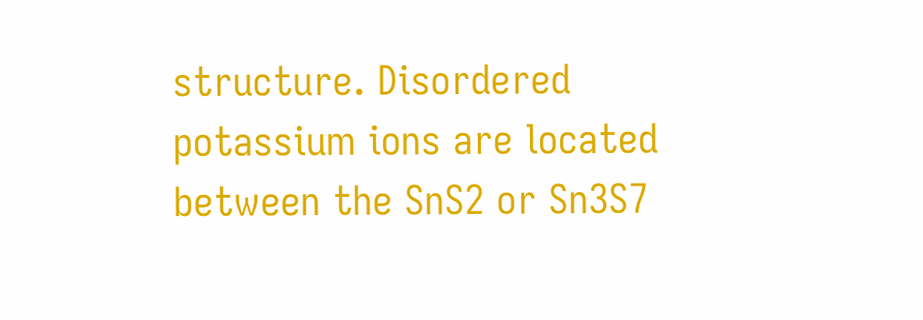structure. Disordered potassium ions are located between the SnS2 or Sn3S7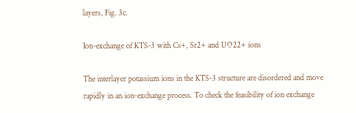layers, Fig. 3c.

Ion-exchange of KTS-3 with Cs+, Sr2+ and UO22+ ions

The interlayer potassium ions in the KTS-3 structure are disordered and move rapidly in an ion-exchange process. To check the feasibility of ion exchange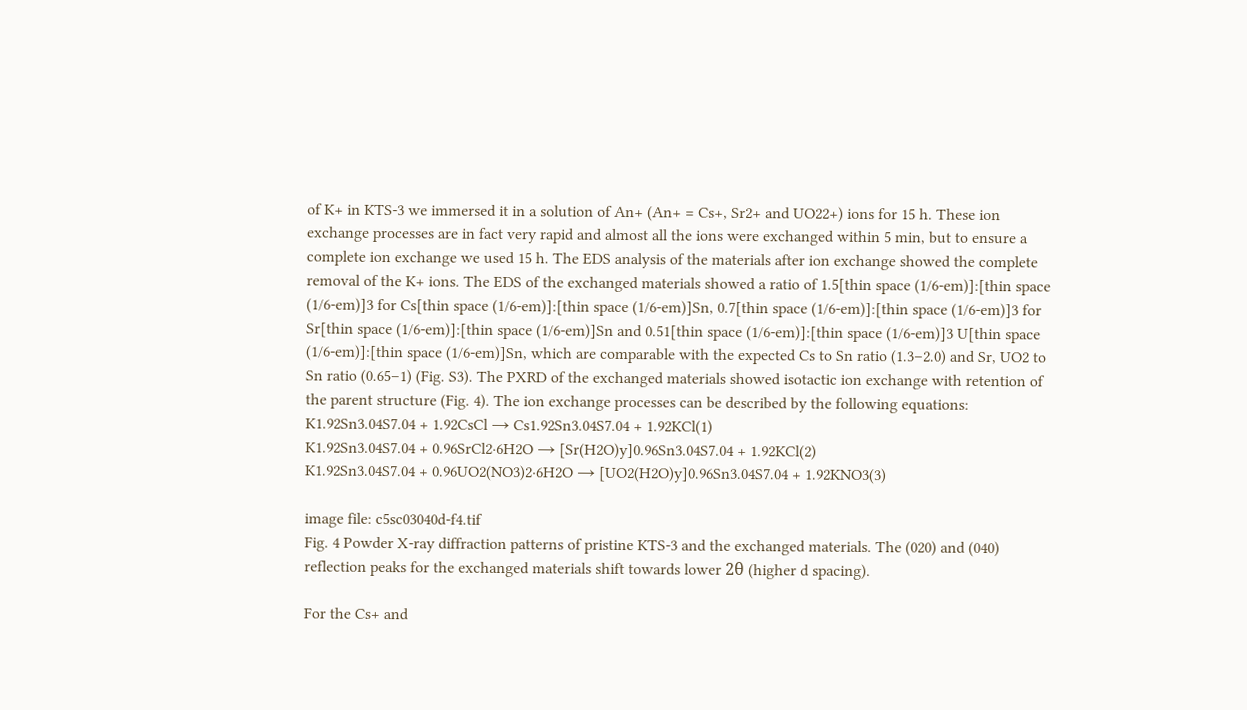of K+ in KTS-3 we immersed it in a solution of An+ (An+ = Cs+, Sr2+ and UO22+) ions for 15 h. These ion exchange processes are in fact very rapid and almost all the ions were exchanged within 5 min, but to ensure a complete ion exchange we used 15 h. The EDS analysis of the materials after ion exchange showed the complete removal of the K+ ions. The EDS of the exchanged materials showed a ratio of 1.5[thin space (1/6-em)]:[thin space (1/6-em)]3 for Cs[thin space (1/6-em)]:[thin space (1/6-em)]Sn, 0.7[thin space (1/6-em)]:[thin space (1/6-em)]3 for Sr[thin space (1/6-em)]:[thin space (1/6-em)]Sn and 0.51[thin space (1/6-em)]:[thin space (1/6-em)]3 U[thin space (1/6-em)]:[thin space (1/6-em)]Sn, which are comparable with the expected Cs to Sn ratio (1.3–2.0) and Sr, UO2 to Sn ratio (0.65–1) (Fig. S3). The PXRD of the exchanged materials showed isotactic ion exchange with retention of the parent structure (Fig. 4). The ion exchange processes can be described by the following equations:
K1.92Sn3.04S7.04 + 1.92CsCl → Cs1.92Sn3.04S7.04 + 1.92KCl(1)
K1.92Sn3.04S7.04 + 0.96SrCl2·6H2O → [Sr(H2O)y]0.96Sn3.04S7.04 + 1.92KCl(2)
K1.92Sn3.04S7.04 + 0.96UO2(NO3)2·6H2O → [UO2(H2O)y]0.96Sn3.04S7.04 + 1.92KNO3(3)

image file: c5sc03040d-f4.tif
Fig. 4 Powder X-ray diffraction patterns of pristine KTS-3 and the exchanged materials. The (020) and (040) reflection peaks for the exchanged materials shift towards lower 2θ (higher d spacing).

For the Cs+ and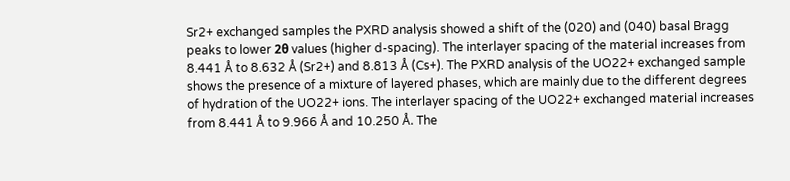Sr2+ exchanged samples the PXRD analysis showed a shift of the (020) and (040) basal Bragg peaks to lower 2θ values (higher d-spacing). The interlayer spacing of the material increases from 8.441 Å to 8.632 Å (Sr2+) and 8.813 Å (Cs+). The PXRD analysis of the UO22+ exchanged sample shows the presence of a mixture of layered phases, which are mainly due to the different degrees of hydration of the UO22+ ions. The interlayer spacing of the UO22+ exchanged material increases from 8.441 Å to 9.966 Å and 10.250 Å. The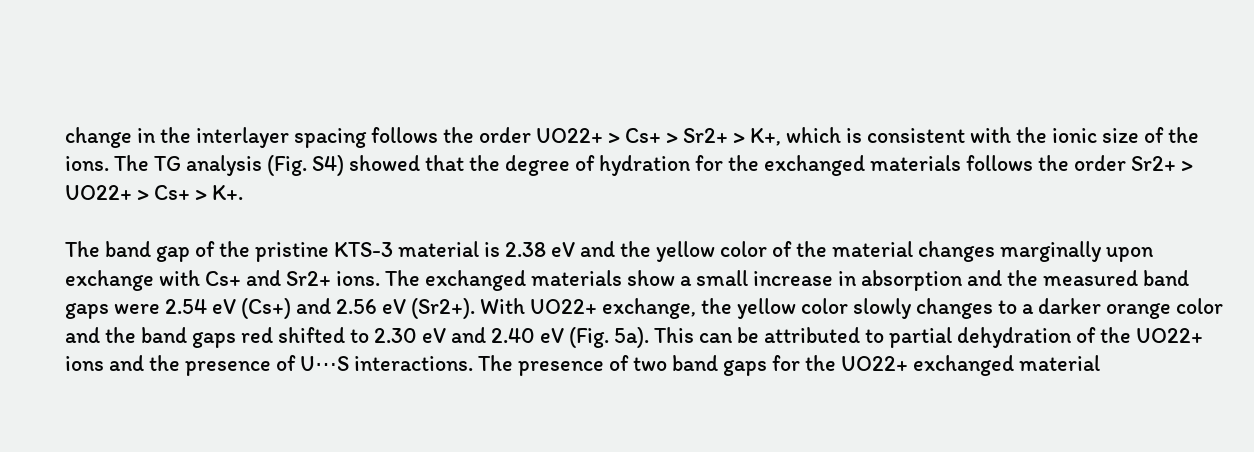change in the interlayer spacing follows the order UO22+ > Cs+ > Sr2+ > K+, which is consistent with the ionic size of the ions. The TG analysis (Fig. S4) showed that the degree of hydration for the exchanged materials follows the order Sr2+ > UO22+ > Cs+ > K+.

The band gap of the pristine KTS-3 material is 2.38 eV and the yellow color of the material changes marginally upon exchange with Cs+ and Sr2+ ions. The exchanged materials show a small increase in absorption and the measured band gaps were 2.54 eV (Cs+) and 2.56 eV (Sr2+). With UO22+ exchange, the yellow color slowly changes to a darker orange color and the band gaps red shifted to 2.30 eV and 2.40 eV (Fig. 5a). This can be attributed to partial dehydration of the UO22+ ions and the presence of U⋯S interactions. The presence of two band gaps for the UO22+ exchanged material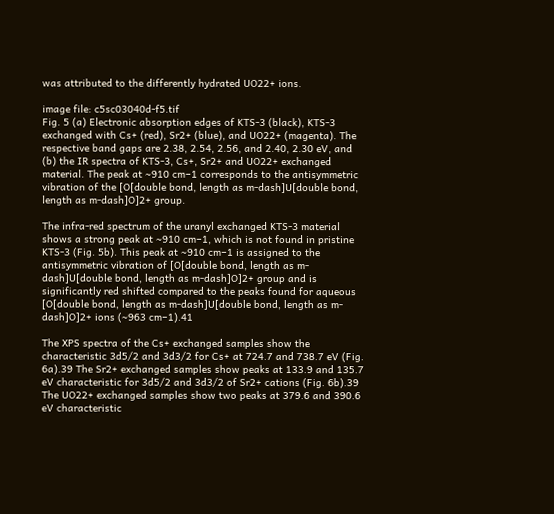was attributed to the differently hydrated UO22+ ions.

image file: c5sc03040d-f5.tif
Fig. 5 (a) Electronic absorption edges of KTS-3 (black), KTS-3 exchanged with Cs+ (red), Sr2+ (blue), and UO22+ (magenta). The respective band gaps are 2.38, 2.54, 2.56, and 2.40, 2.30 eV, and (b) the IR spectra of KTS-3, Cs+, Sr2+ and UO22+ exchanged material. The peak at ∼910 cm−1 corresponds to the antisymmetric vibration of the [O[double bond, length as m-dash]U[double bond, length as m-dash]O]2+ group.

The infra-red spectrum of the uranyl exchanged KTS-3 material shows a strong peak at ∼910 cm−1, which is not found in pristine KTS-3 (Fig. 5b). This peak at ∼910 cm−1 is assigned to the antisymmetric vibration of [O[double bond, length as m-dash]U[double bond, length as m-dash]O]2+ group and is significantly red shifted compared to the peaks found for aqueous [O[double bond, length as m-dash]U[double bond, length as m-dash]O]2+ ions (∼963 cm−1).41

The XPS spectra of the Cs+ exchanged samples show the characteristic 3d5/2 and 3d3/2 for Cs+ at 724.7 and 738.7 eV (Fig. 6a).39 The Sr2+ exchanged samples show peaks at 133.9 and 135.7 eV characteristic for 3d5/2 and 3d3/2 of Sr2+ cations (Fig. 6b).39 The UO22+ exchanged samples show two peaks at 379.6 and 390.6 eV characteristic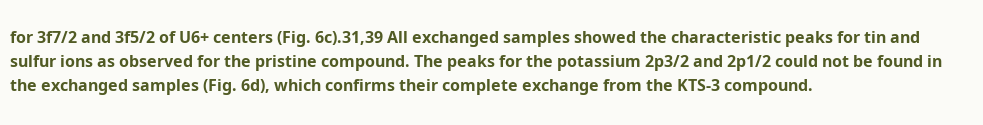for 3f7/2 and 3f5/2 of U6+ centers (Fig. 6c).31,39 All exchanged samples showed the characteristic peaks for tin and sulfur ions as observed for the pristine compound. The peaks for the potassium 2p3/2 and 2p1/2 could not be found in the exchanged samples (Fig. 6d), which confirms their complete exchange from the KTS-3 compound.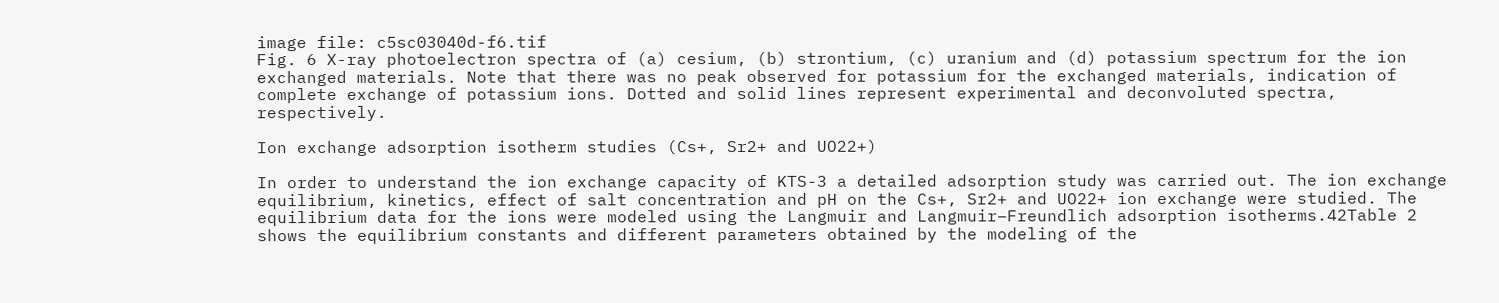image file: c5sc03040d-f6.tif
Fig. 6 X-ray photoelectron spectra of (a) cesium, (b) strontium, (c) uranium and (d) potassium spectrum for the ion exchanged materials. Note that there was no peak observed for potassium for the exchanged materials, indication of complete exchange of potassium ions. Dotted and solid lines represent experimental and deconvoluted spectra, respectively.

Ion exchange adsorption isotherm studies (Cs+, Sr2+ and UO22+)

In order to understand the ion exchange capacity of KTS-3 a detailed adsorption study was carried out. The ion exchange equilibrium, kinetics, effect of salt concentration and pH on the Cs+, Sr2+ and UO22+ ion exchange were studied. The equilibrium data for the ions were modeled using the Langmuir and Langmuir–Freundlich adsorption isotherms.42Table 2 shows the equilibrium constants and different parameters obtained by the modeling of the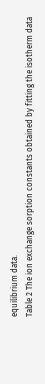equilibrium data.
Table 2 The ion exchange sorption constants obtained by fitting the isotherm data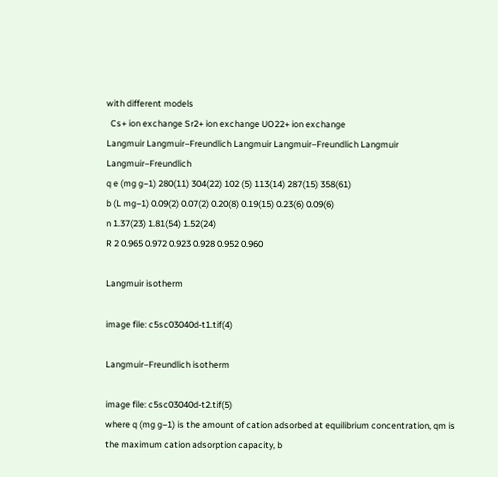with different models
  Cs+ ion exchange Sr2+ ion exchange UO22+ ion exchange
Langmuir Langmuir–Freundlich Langmuir Langmuir–Freundlich Langmuir Langmuir–Freundlich
q e (mg g−1) 280(11) 304(22) 102 (5) 113(14) 287(15) 358(61)
b (L mg−1) 0.09(2) 0.07(2) 0.20(8) 0.19(15) 0.23(6) 0.09(6)
n 1.37(23) 1.81(54) 1.52(24)
R 2 0.965 0.972 0.923 0.928 0.952 0.960

Langmuir isotherm

image file: c5sc03040d-t1.tif(4)

Langmuir–Freundlich isotherm

image file: c5sc03040d-t2.tif(5)
where q (mg g−1) is the amount of cation adsorbed at equilibrium concentration, qm is the maximum cation adsorption capacity, b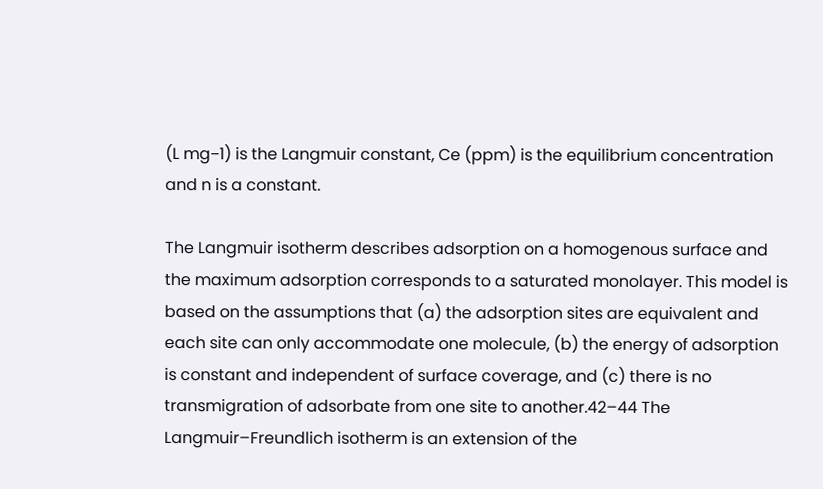(L mg−1) is the Langmuir constant, Ce (ppm) is the equilibrium concentration and n is a constant.

The Langmuir isotherm describes adsorption on a homogenous surface and the maximum adsorption corresponds to a saturated monolayer. This model is based on the assumptions that (a) the adsorption sites are equivalent and each site can only accommodate one molecule, (b) the energy of adsorption is constant and independent of surface coverage, and (c) there is no transmigration of adsorbate from one site to another.42–44 The Langmuir–Freundlich isotherm is an extension of the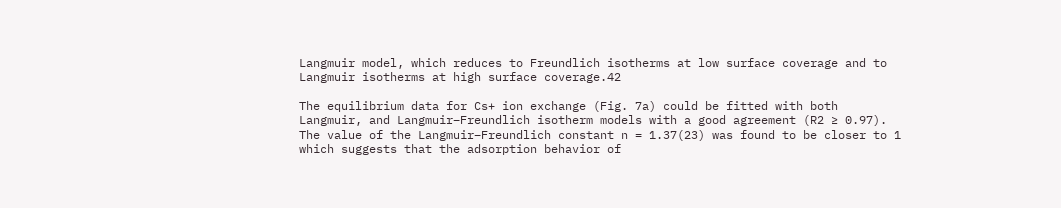Langmuir model, which reduces to Freundlich isotherms at low surface coverage and to Langmuir isotherms at high surface coverage.42

The equilibrium data for Cs+ ion exchange (Fig. 7a) could be fitted with both Langmuir, and Langmuir–Freundlich isotherm models with a good agreement (R2 ≥ 0.97). The value of the Langmuir–Freundlich constant n = 1.37(23) was found to be closer to 1 which suggests that the adsorption behavior of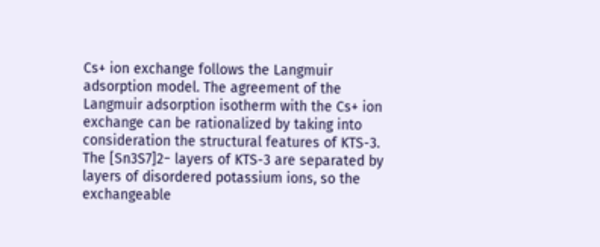Cs+ ion exchange follows the Langmuir adsorption model. The agreement of the Langmuir adsorption isotherm with the Cs+ ion exchange can be rationalized by taking into consideration the structural features of KTS-3. The [Sn3S7]2− layers of KTS-3 are separated by layers of disordered potassium ions, so the exchangeable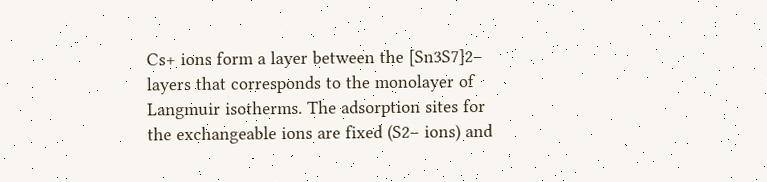Cs+ ions form a layer between the [Sn3S7]2− layers that corresponds to the monolayer of Langmuir isotherms. The adsorption sites for the exchangeable ions are fixed (S2− ions) and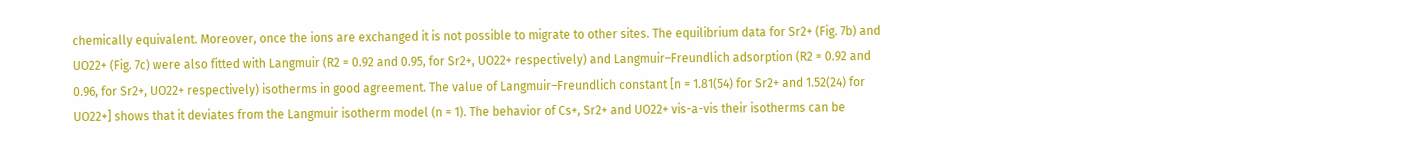chemically equivalent. Moreover, once the ions are exchanged it is not possible to migrate to other sites. The equilibrium data for Sr2+ (Fig. 7b) and UO22+ (Fig. 7c) were also fitted with Langmuir (R2 = 0.92 and 0.95, for Sr2+, UO22+ respectively) and Langmuir–Freundlich adsorption (R2 = 0.92 and 0.96, for Sr2+, UO22+ respectively) isotherms in good agreement. The value of Langmuir–Freundlich constant [n = 1.81(54) for Sr2+ and 1.52(24) for UO22+] shows that it deviates from the Langmuir isotherm model (n = 1). The behavior of Cs+, Sr2+ and UO22+ vis-a-vis their isotherms can be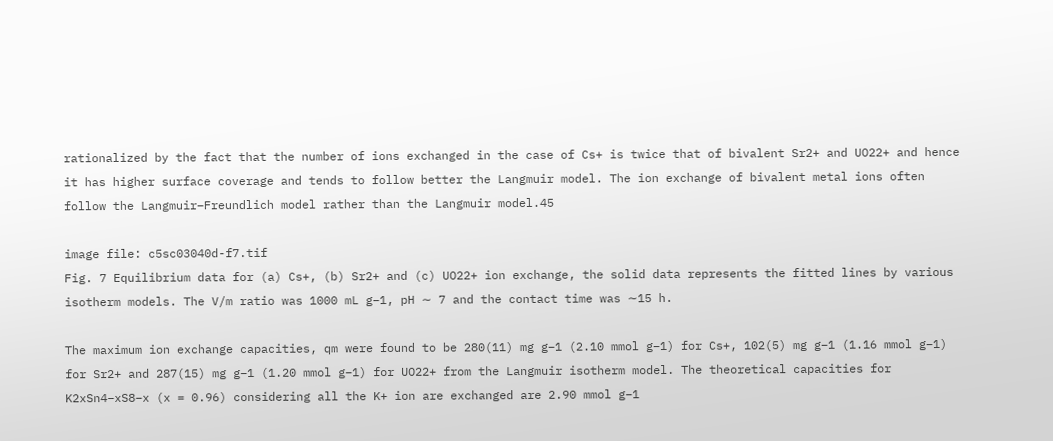rationalized by the fact that the number of ions exchanged in the case of Cs+ is twice that of bivalent Sr2+ and UO22+ and hence it has higher surface coverage and tends to follow better the Langmuir model. The ion exchange of bivalent metal ions often follow the Langmuir–Freundlich model rather than the Langmuir model.45

image file: c5sc03040d-f7.tif
Fig. 7 Equilibrium data for (a) Cs+, (b) Sr2+ and (c) UO22+ ion exchange, the solid data represents the fitted lines by various isotherm models. The V/m ratio was 1000 mL g−1, pH ∼ 7 and the contact time was ∼15 h.

The maximum ion exchange capacities, qm were found to be 280(11) mg g−1 (2.10 mmol g−1) for Cs+, 102(5) mg g−1 (1.16 mmol g−1) for Sr2+ and 287(15) mg g−1 (1.20 mmol g−1) for UO22+ from the Langmuir isotherm model. The theoretical capacities for K2xSn4−xS8−x (x = 0.96) considering all the K+ ion are exchanged are 2.90 mmol g−1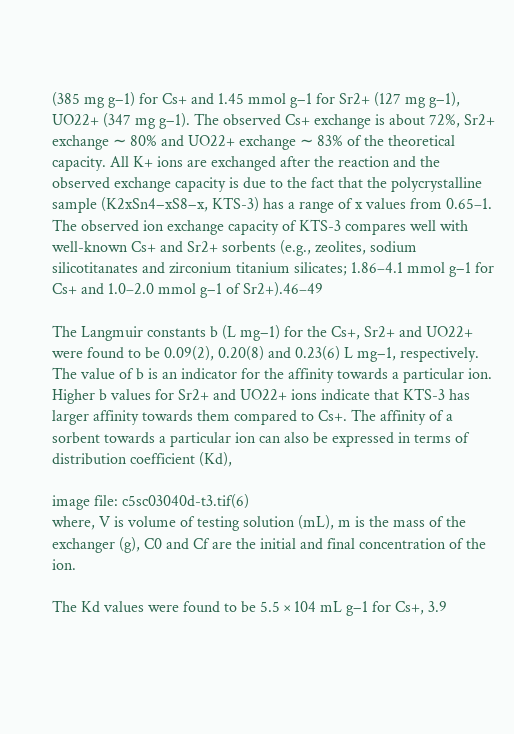(385 mg g−1) for Cs+ and 1.45 mmol g−1 for Sr2+ (127 mg g−1), UO22+ (347 mg g−1). The observed Cs+ exchange is about 72%, Sr2+ exchange ∼ 80% and UO22+ exchange ∼ 83% of the theoretical capacity. All K+ ions are exchanged after the reaction and the observed exchange capacity is due to the fact that the polycrystalline sample (K2xSn4−xS8−x, KTS-3) has a range of x values from 0.65–1. The observed ion exchange capacity of KTS-3 compares well with well-known Cs+ and Sr2+ sorbents (e.g., zeolites, sodium silicotitanates and zirconium titanium silicates; 1.86–4.1 mmol g−1 for Cs+ and 1.0–2.0 mmol g−1 of Sr2+).46–49

The Langmuir constants b (L mg−1) for the Cs+, Sr2+ and UO22+ were found to be 0.09(2), 0.20(8) and 0.23(6) L mg−1, respectively. The value of b is an indicator for the affinity towards a particular ion. Higher b values for Sr2+ and UO22+ ions indicate that KTS-3 has larger affinity towards them compared to Cs+. The affinity of a sorbent towards a particular ion can also be expressed in terms of distribution coefficient (Kd),

image file: c5sc03040d-t3.tif(6)
where, V is volume of testing solution (mL), m is the mass of the exchanger (g), C0 and Cf are the initial and final concentration of the ion.

The Kd values were found to be 5.5 × 104 mL g−1 for Cs+, 3.9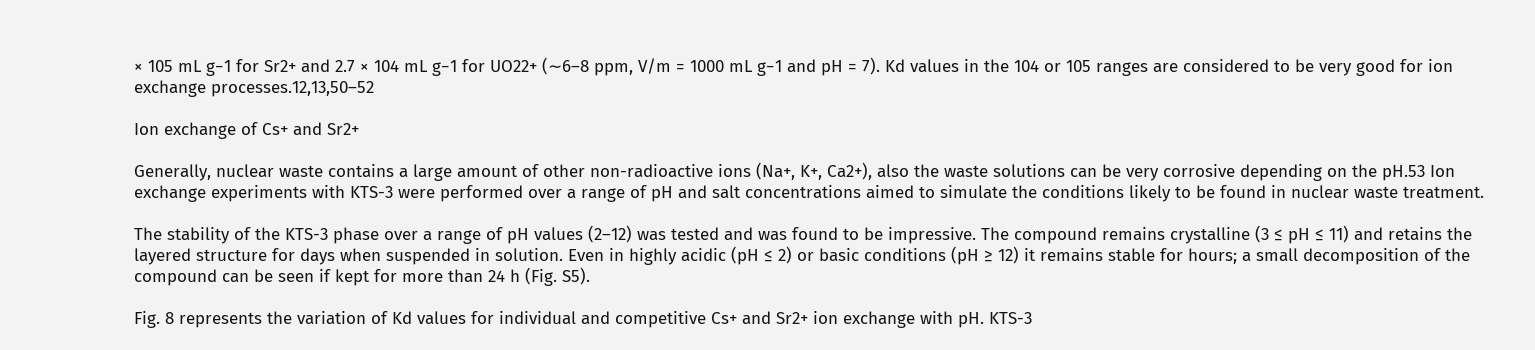× 105 mL g−1 for Sr2+ and 2.7 × 104 mL g−1 for UO22+ (∼6–8 ppm, V/m = 1000 mL g−1 and pH = 7). Kd values in the 104 or 105 ranges are considered to be very good for ion exchange processes.12,13,50–52

Ion exchange of Cs+ and Sr2+

Generally, nuclear waste contains a large amount of other non-radioactive ions (Na+, K+, Ca2+), also the waste solutions can be very corrosive depending on the pH.53 Ion exchange experiments with KTS-3 were performed over a range of pH and salt concentrations aimed to simulate the conditions likely to be found in nuclear waste treatment.

The stability of the KTS-3 phase over a range of pH values (2–12) was tested and was found to be impressive. The compound remains crystalline (3 ≤ pH ≤ 11) and retains the layered structure for days when suspended in solution. Even in highly acidic (pH ≤ 2) or basic conditions (pH ≥ 12) it remains stable for hours; a small decomposition of the compound can be seen if kept for more than 24 h (Fig. S5).

Fig. 8 represents the variation of Kd values for individual and competitive Cs+ and Sr2+ ion exchange with pH. KTS-3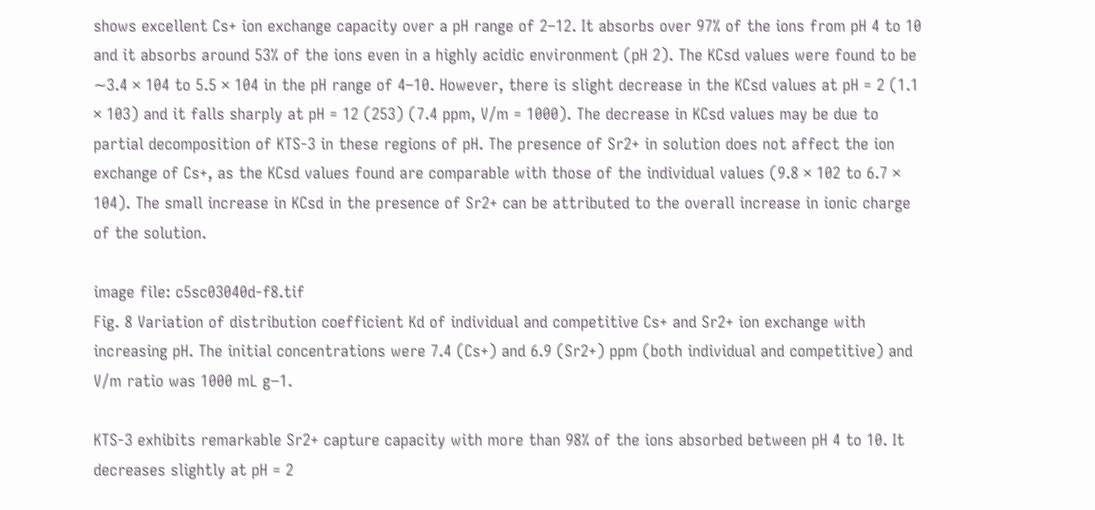shows excellent Cs+ ion exchange capacity over a pH range of 2–12. It absorbs over 97% of the ions from pH 4 to 10 and it absorbs around 53% of the ions even in a highly acidic environment (pH 2). The KCsd values were found to be ∼3.4 × 104 to 5.5 × 104 in the pH range of 4–10. However, there is slight decrease in the KCsd values at pH = 2 (1.1 × 103) and it falls sharply at pH = 12 (253) (7.4 ppm, V/m = 1000). The decrease in KCsd values may be due to partial decomposition of KTS-3 in these regions of pH. The presence of Sr2+ in solution does not affect the ion exchange of Cs+, as the KCsd values found are comparable with those of the individual values (9.8 × 102 to 6.7 × 104). The small increase in KCsd in the presence of Sr2+ can be attributed to the overall increase in ionic charge of the solution.

image file: c5sc03040d-f8.tif
Fig. 8 Variation of distribution coefficient Kd of individual and competitive Cs+ and Sr2+ ion exchange with increasing pH. The initial concentrations were 7.4 (Cs+) and 6.9 (Sr2+) ppm (both individual and competitive) and V/m ratio was 1000 mL g−1.

KTS-3 exhibits remarkable Sr2+ capture capacity with more than 98% of the ions absorbed between pH 4 to 10. It decreases slightly at pH = 2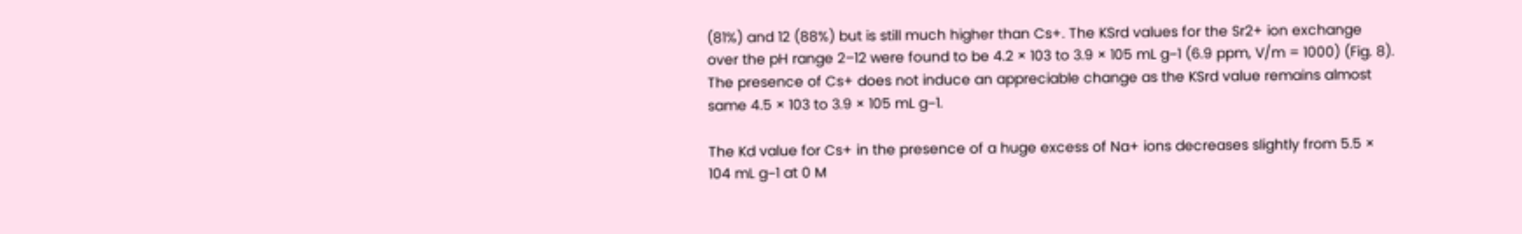(81%) and 12 (88%) but is still much higher than Cs+. The KSrd values for the Sr2+ ion exchange over the pH range 2–12 were found to be 4.2 × 103 to 3.9 × 105 mL g−1 (6.9 ppm, V/m = 1000) (Fig. 8). The presence of Cs+ does not induce an appreciable change as the KSrd value remains almost same 4.5 × 103 to 3.9 × 105 mL g−1.

The Kd value for Cs+ in the presence of a huge excess of Na+ ions decreases slightly from 5.5 × 104 mL g−1 at 0 M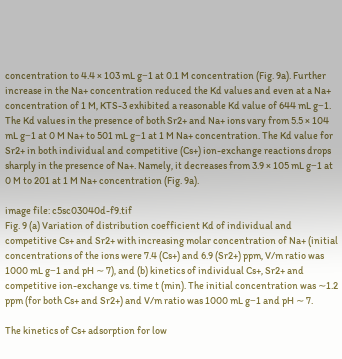concentration to 4.4 × 103 mL g−1 at 0.1 M concentration (Fig. 9a). Further increase in the Na+ concentration reduced the Kd values and even at a Na+ concentration of 1 M, KTS-3 exhibited a reasonable Kd value of 644 mL g−1. The Kd values in the presence of both Sr2+ and Na+ ions vary from 5.5 × 104 mL g−1 at 0 M Na+ to 501 mL g−1 at 1 M Na+ concentration. The Kd value for Sr2+ in both individual and competitive (Cs+) ion-exchange reactions drops sharply in the presence of Na+. Namely, it decreases from 3.9 × 105 mL g−1 at 0 M to 201 at 1 M Na+ concentration (Fig. 9a).

image file: c5sc03040d-f9.tif
Fig. 9 (a) Variation of distribution coefficient Kd of individual and competitive Cs+ and Sr2+ with increasing molar concentration of Na+ (initial concentrations of the ions were 7.4 (Cs+) and 6.9 (Sr2+) ppm, V/m ratio was 1000 mL g−1 and pH ∼ 7), and (b) kinetics of individual Cs+, Sr2+ and competitive ion-exchange vs. time t (min). The initial concentration was ∼1.2 ppm (for both Cs+ and Sr2+) and V/m ratio was 1000 mL g−1 and pH ∼ 7.

The kinetics of Cs+ adsorption for low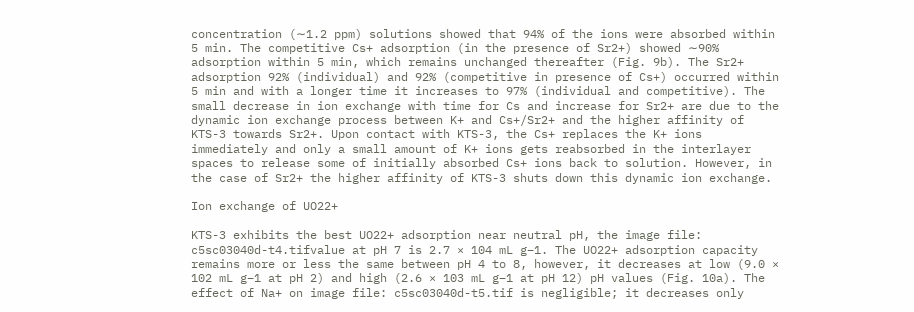concentration (∼1.2 ppm) solutions showed that 94% of the ions were absorbed within 5 min. The competitive Cs+ adsorption (in the presence of Sr2+) showed ∼90% adsorption within 5 min, which remains unchanged thereafter (Fig. 9b). The Sr2+ adsorption 92% (individual) and 92% (competitive in presence of Cs+) occurred within 5 min and with a longer time it increases to 97% (individual and competitive). The small decrease in ion exchange with time for Cs and increase for Sr2+ are due to the dynamic ion exchange process between K+ and Cs+/Sr2+ and the higher affinity of KTS-3 towards Sr2+. Upon contact with KTS-3, the Cs+ replaces the K+ ions immediately and only a small amount of K+ ions gets reabsorbed in the interlayer spaces to release some of initially absorbed Cs+ ions back to solution. However, in the case of Sr2+ the higher affinity of KTS-3 shuts down this dynamic ion exchange.

Ion exchange of UO22+

KTS-3 exhibits the best UO22+ adsorption near neutral pH, the image file: c5sc03040d-t4.tifvalue at pH 7 is 2.7 × 104 mL g−1. The UO22+ adsorption capacity remains more or less the same between pH 4 to 8, however, it decreases at low (9.0 × 102 mL g−1 at pH 2) and high (2.6 × 103 mL g−1 at pH 12) pH values (Fig. 10a). The effect of Na+ on image file: c5sc03040d-t5.tif is negligible; it decreases only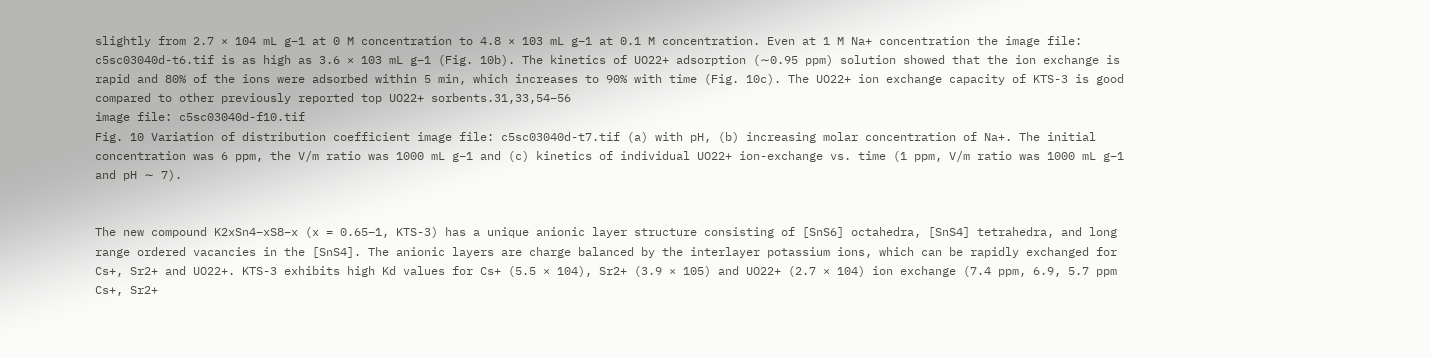slightly from 2.7 × 104 mL g−1 at 0 M concentration to 4.8 × 103 mL g−1 at 0.1 M concentration. Even at 1 M Na+ concentration the image file: c5sc03040d-t6.tif is as high as 3.6 × 103 mL g−1 (Fig. 10b). The kinetics of UO22+ adsorption (∼0.95 ppm) solution showed that the ion exchange is rapid and 80% of the ions were adsorbed within 5 min, which increases to 90% with time (Fig. 10c). The UO22+ ion exchange capacity of KTS-3 is good compared to other previously reported top UO22+ sorbents.31,33,54–56
image file: c5sc03040d-f10.tif
Fig. 10 Variation of distribution coefficient image file: c5sc03040d-t7.tif (a) with pH, (b) increasing molar concentration of Na+. The initial concentration was 6 ppm, the V/m ratio was 1000 mL g−1 and (c) kinetics of individual UO22+ ion-exchange vs. time (1 ppm, V/m ratio was 1000 mL g−1 and pH ∼ 7).


The new compound K2xSn4−xS8−x (x = 0.65–1, KTS-3) has a unique anionic layer structure consisting of [SnS6] octahedra, [SnS4] tetrahedra, and long range ordered vacancies in the [SnS4]. The anionic layers are charge balanced by the interlayer potassium ions, which can be rapidly exchanged for Cs+, Sr2+ and UO22+. KTS-3 exhibits high Kd values for Cs+ (5.5 × 104), Sr2+ (3.9 × 105) and UO22+ (2.7 × 104) ion exchange (7.4 ppm, 6.9, 5.7 ppm Cs+, Sr2+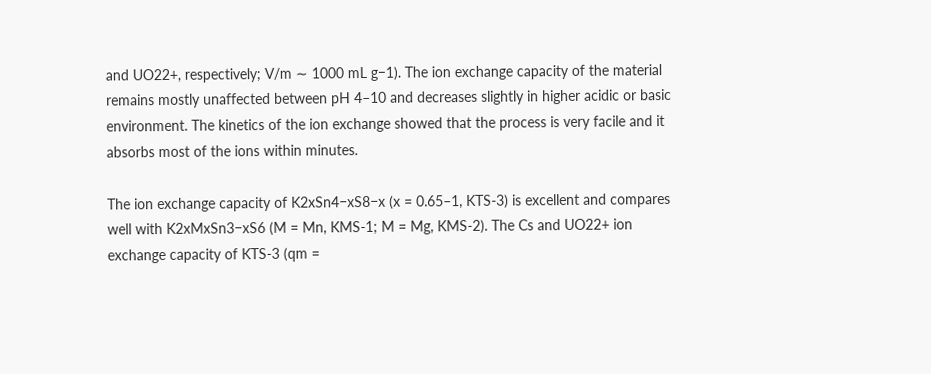and UO22+, respectively; V/m ∼ 1000 mL g−1). The ion exchange capacity of the material remains mostly unaffected between pH 4–10 and decreases slightly in higher acidic or basic environment. The kinetics of the ion exchange showed that the process is very facile and it absorbs most of the ions within minutes.

The ion exchange capacity of K2xSn4−xS8−x (x = 0.65–1, KTS-3) is excellent and compares well with K2xMxSn3−xS6 (M = Mn, KMS-1; M = Mg, KMS-2). The Cs and UO22+ ion exchange capacity of KTS-3 (qm =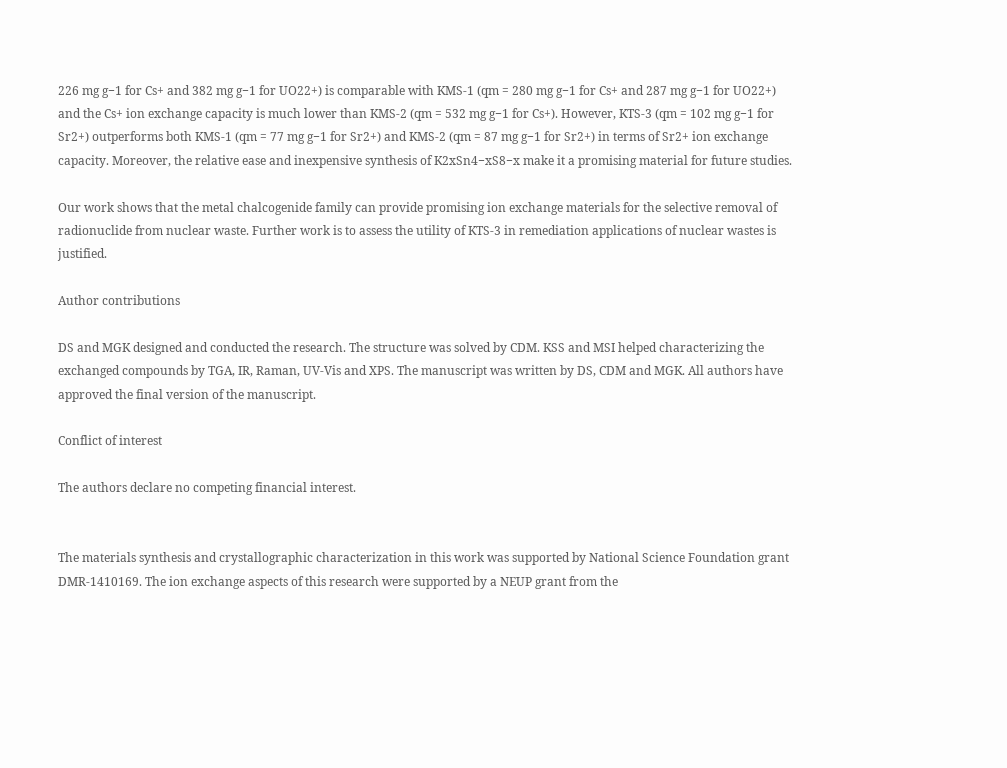226 mg g−1 for Cs+ and 382 mg g−1 for UO22+) is comparable with KMS-1 (qm = 280 mg g−1 for Cs+ and 287 mg g−1 for UO22+) and the Cs+ ion exchange capacity is much lower than KMS-2 (qm = 532 mg g−1 for Cs+). However, KTS-3 (qm = 102 mg g−1 for Sr2+) outperforms both KMS-1 (qm = 77 mg g−1 for Sr2+) and KMS-2 (qm = 87 mg g−1 for Sr2+) in terms of Sr2+ ion exchange capacity. Moreover, the relative ease and inexpensive synthesis of K2xSn4−xS8−x make it a promising material for future studies.

Our work shows that the metal chalcogenide family can provide promising ion exchange materials for the selective removal of radionuclide from nuclear waste. Further work is to assess the utility of KTS-3 in remediation applications of nuclear wastes is justified.

Author contributions

DS and MGK designed and conducted the research. The structure was solved by CDM. KSS and MSI helped characterizing the exchanged compounds by TGA, IR, Raman, UV-Vis and XPS. The manuscript was written by DS, CDM and MGK. All authors have approved the final version of the manuscript.

Conflict of interest

The authors declare no competing financial interest.


The materials synthesis and crystallographic characterization in this work was supported by National Science Foundation grant DMR-1410169. The ion exchange aspects of this research were supported by a NEUP grant from the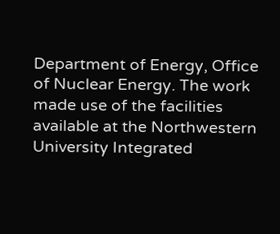Department of Energy, Office of Nuclear Energy. The work made use of the facilities available at the Northwestern University Integrated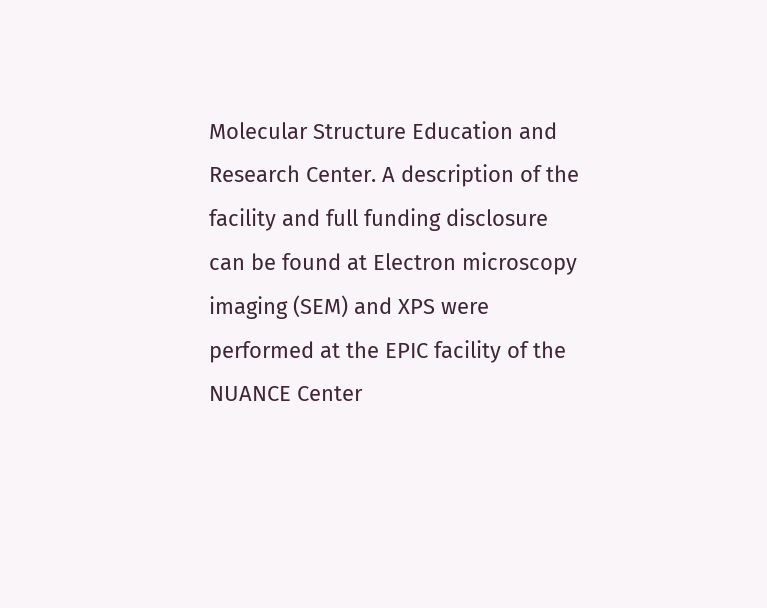Molecular Structure Education and Research Center. A description of the facility and full funding disclosure can be found at Electron microscopy imaging (SEM) and XPS were performed at the EPIC facility of the NUANCE Center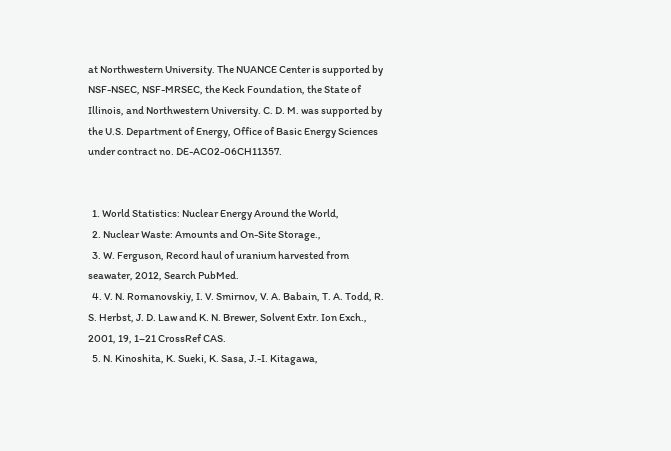at Northwestern University. The NUANCE Center is supported by NSF-NSEC, NSF-MRSEC, the Keck Foundation, the State of Illinois, and Northwestern University. C. D. M. was supported by the U.S. Department of Energy, Office of Basic Energy Sciences under contract no. DE-AC02-06CH11357.


  1. World Statistics: Nuclear Energy Around the World,
  2. Nuclear Waste: Amounts and On-Site Storage.,
  3. W. Ferguson, Record haul of uranium harvested from seawater, 2012, Search PubMed.
  4. V. N. Romanovskiy, I. V. Smirnov, V. A. Babain, T. A. Todd, R. S. Herbst, J. D. Law and K. N. Brewer, Solvent Extr. Ion Exch., 2001, 19, 1–21 CrossRef CAS.
  5. N. Kinoshita, K. Sueki, K. Sasa, J.-I. Kitagawa,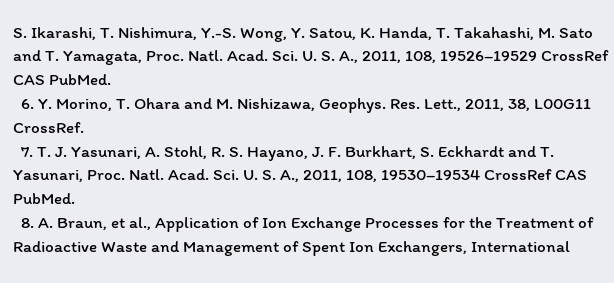S. Ikarashi, T. Nishimura, Y.-S. Wong, Y. Satou, K. Handa, T. Takahashi, M. Sato and T. Yamagata, Proc. Natl. Acad. Sci. U. S. A., 2011, 108, 19526–19529 CrossRef CAS PubMed.
  6. Y. Morino, T. Ohara and M. Nishizawa, Geophys. Res. Lett., 2011, 38, L00G11 CrossRef.
  7. T. J. Yasunari, A. Stohl, R. S. Hayano, J. F. Burkhart, S. Eckhardt and T. Yasunari, Proc. Natl. Acad. Sci. U. S. A., 2011, 108, 19530–19534 CrossRef CAS PubMed.
  8. A. Braun, et al., Application of Ion Exchange Processes for the Treatment of Radioactive Waste and Management of Spent Ion Exchangers, International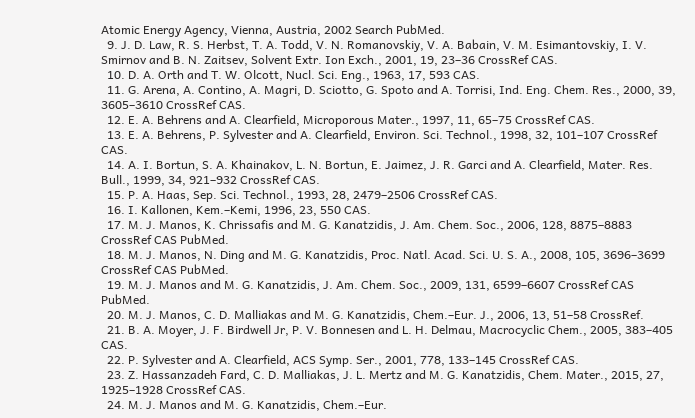Atomic Energy Agency, Vienna, Austria, 2002 Search PubMed.
  9. J. D. Law, R. S. Herbst, T. A. Todd, V. N. Romanovskiy, V. A. Babain, V. M. Esimantovskiy, I. V. Smirnov and B. N. Zaitsev, Solvent Extr. Ion Exch., 2001, 19, 23–36 CrossRef CAS.
  10. D. A. Orth and T. W. Olcott, Nucl. Sci. Eng., 1963, 17, 593 CAS.
  11. G. Arena, A. Contino, A. Magri, D. Sciotto, G. Spoto and A. Torrisi, Ind. Eng. Chem. Res., 2000, 39, 3605–3610 CrossRef CAS.
  12. E. A. Behrens and A. Clearfield, Microporous Mater., 1997, 11, 65–75 CrossRef CAS.
  13. E. A. Behrens, P. Sylvester and A. Clearfield, Environ. Sci. Technol., 1998, 32, 101–107 CrossRef CAS.
  14. A. I. Bortun, S. A. Khainakov, L. N. Bortun, E. Jaimez, J. R. Garci and A. Clearfield, Mater. Res. Bull., 1999, 34, 921–932 CrossRef CAS.
  15. P. A. Haas, Sep. Sci. Technol., 1993, 28, 2479–2506 CrossRef CAS.
  16. I. Kallonen, Kem.–Kemi, 1996, 23, 550 CAS.
  17. M. J. Manos, K. Chrissafis and M. G. Kanatzidis, J. Am. Chem. Soc., 2006, 128, 8875–8883 CrossRef CAS PubMed.
  18. M. J. Manos, N. Ding and M. G. Kanatzidis, Proc. Natl. Acad. Sci. U. S. A., 2008, 105, 3696–3699 CrossRef CAS PubMed.
  19. M. J. Manos and M. G. Kanatzidis, J. Am. Chem. Soc., 2009, 131, 6599–6607 CrossRef CAS PubMed.
  20. M. J. Manos, C. D. Malliakas and M. G. Kanatzidis, Chem.–Eur. J., 2006, 13, 51–58 CrossRef.
  21. B. A. Moyer, J. F. Birdwell Jr, P. V. Bonnesen and L. H. Delmau, Macrocyclic Chem., 2005, 383–405 CAS.
  22. P. Sylvester and A. Clearfield, ACS Symp. Ser., 2001, 778, 133–145 CrossRef CAS.
  23. Z. Hassanzadeh Fard, C. D. Malliakas, J. L. Mertz and M. G. Kanatzidis, Chem. Mater., 2015, 27, 1925–1928 CrossRef CAS.
  24. M. J. Manos and M. G. Kanatzidis, Chem.–Eur.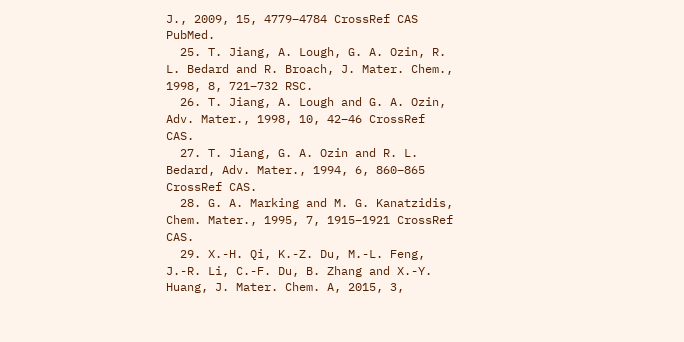J., 2009, 15, 4779–4784 CrossRef CAS PubMed.
  25. T. Jiang, A. Lough, G. A. Ozin, R. L. Bedard and R. Broach, J. Mater. Chem., 1998, 8, 721–732 RSC.
  26. T. Jiang, A. Lough and G. A. Ozin, Adv. Mater., 1998, 10, 42–46 CrossRef CAS.
  27. T. Jiang, G. A. Ozin and R. L. Bedard, Adv. Mater., 1994, 6, 860–865 CrossRef CAS.
  28. G. A. Marking and M. G. Kanatzidis, Chem. Mater., 1995, 7, 1915–1921 CrossRef CAS.
  29. X.-H. Qi, K.-Z. Du, M.-L. Feng, J.-R. Li, C.-F. Du, B. Zhang and X.-Y. Huang, J. Mater. Chem. A, 2015, 3,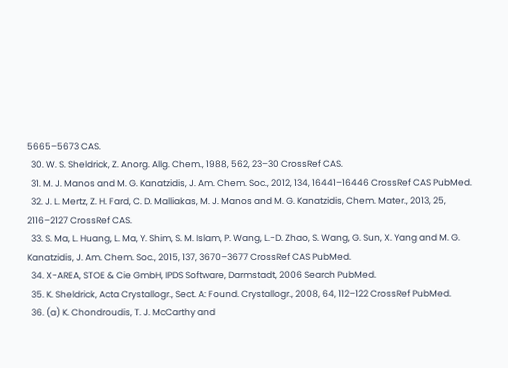5665–5673 CAS.
  30. W. S. Sheldrick, Z. Anorg. Allg. Chem., 1988, 562, 23–30 CrossRef CAS.
  31. M. J. Manos and M. G. Kanatzidis, J. Am. Chem. Soc., 2012, 134, 16441–16446 CrossRef CAS PubMed.
  32. J. L. Mertz, Z. H. Fard, C. D. Malliakas, M. J. Manos and M. G. Kanatzidis, Chem. Mater., 2013, 25, 2116–2127 CrossRef CAS.
  33. S. Ma, L. Huang, L. Ma, Y. Shim, S. M. Islam, P. Wang, L.-D. Zhao, S. Wang, G. Sun, X. Yang and M. G. Kanatzidis, J. Am. Chem. Soc., 2015, 137, 3670–3677 CrossRef CAS PubMed.
  34. X-AREA, STOE & Cie GmbH, IPDS Software, Darmstadt, 2006 Search PubMed.
  35. K. Sheldrick, Acta Crystallogr., Sect. A: Found. Crystallogr., 2008, 64, 112–122 CrossRef PubMed.
  36. (a) K. Chondroudis, T. J. McCarthy and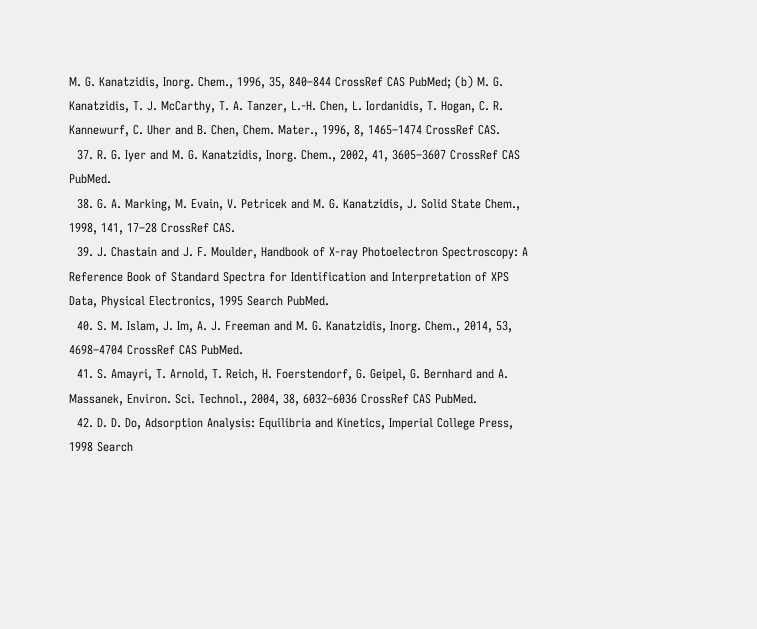M. G. Kanatzidis, Inorg. Chem., 1996, 35, 840–844 CrossRef CAS PubMed; (b) M. G. Kanatzidis, T. J. McCarthy, T. A. Tanzer, L.-H. Chen, L. Iordanidis, T. Hogan, C. R. Kannewurf, C. Uher and B. Chen, Chem. Mater., 1996, 8, 1465–1474 CrossRef CAS.
  37. R. G. Iyer and M. G. Kanatzidis, Inorg. Chem., 2002, 41, 3605–3607 CrossRef CAS PubMed.
  38. G. A. Marking, M. Evain, V. Petricek and M. G. Kanatzidis, J. Solid State Chem., 1998, 141, 17–28 CrossRef CAS.
  39. J. Chastain and J. F. Moulder, Handbook of X-ray Photoelectron Spectroscopy: A Reference Book of Standard Spectra for Identification and Interpretation of XPS Data, Physical Electronics, 1995 Search PubMed.
  40. S. M. Islam, J. Im, A. J. Freeman and M. G. Kanatzidis, Inorg. Chem., 2014, 53, 4698–4704 CrossRef CAS PubMed.
  41. S. Amayri, T. Arnold, T. Reich, H. Foerstendorf, G. Geipel, G. Bernhard and A. Massanek, Environ. Sci. Technol., 2004, 38, 6032–6036 CrossRef CAS PubMed.
  42. D. D. Do, Adsorption Analysis: Equilibria and Kinetics, Imperial College Press, 1998 Search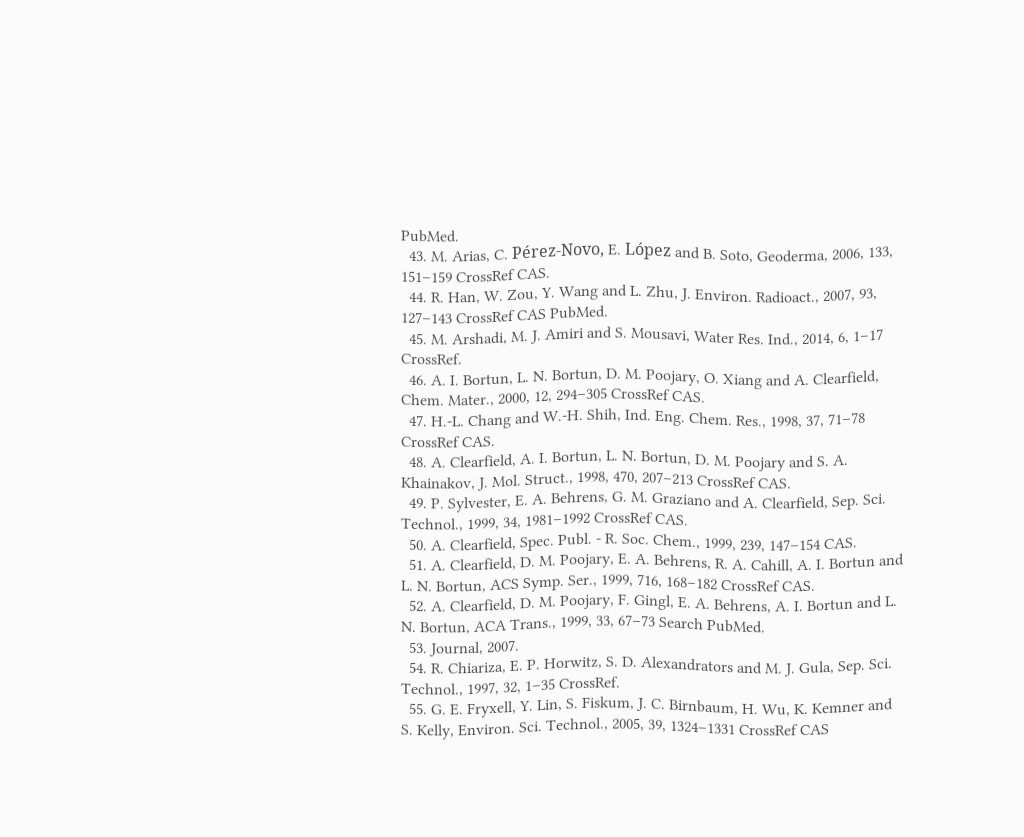PubMed.
  43. M. Arias, C. Pérez-Novo, E. López and B. Soto, Geoderma, 2006, 133, 151–159 CrossRef CAS.
  44. R. Han, W. Zou, Y. Wang and L. Zhu, J. Environ. Radioact., 2007, 93, 127–143 CrossRef CAS PubMed.
  45. M. Arshadi, M. J. Amiri and S. Mousavi, Water Res. Ind., 2014, 6, 1–17 CrossRef.
  46. A. I. Bortun, L. N. Bortun, D. M. Poojary, O. Xiang and A. Clearfield, Chem. Mater., 2000, 12, 294–305 CrossRef CAS.
  47. H.-L. Chang and W.-H. Shih, Ind. Eng. Chem. Res., 1998, 37, 71–78 CrossRef CAS.
  48. A. Clearfield, A. I. Bortun, L. N. Bortun, D. M. Poojary and S. A. Khainakov, J. Mol. Struct., 1998, 470, 207–213 CrossRef CAS.
  49. P. Sylvester, E. A. Behrens, G. M. Graziano and A. Clearfield, Sep. Sci. Technol., 1999, 34, 1981–1992 CrossRef CAS.
  50. A. Clearfield, Spec. Publ. - R. Soc. Chem., 1999, 239, 147–154 CAS.
  51. A. Clearfield, D. M. Poojary, E. A. Behrens, R. A. Cahill, A. I. Bortun and L. N. Bortun, ACS Symp. Ser., 1999, 716, 168–182 CrossRef CAS.
  52. A. Clearfield, D. M. Poojary, F. Gingl, E. A. Behrens, A. I. Bortun and L. N. Bortun, ACA Trans., 1999, 33, 67–73 Search PubMed.
  53. Journal, 2007.
  54. R. Chiariza, E. P. Horwitz, S. D. Alexandrators and M. J. Gula, Sep. Sci. Technol., 1997, 32, 1–35 CrossRef.
  55. G. E. Fryxell, Y. Lin, S. Fiskum, J. C. Birnbaum, H. Wu, K. Kemner and S. Kelly, Environ. Sci. Technol., 2005, 39, 1324–1331 CrossRef CAS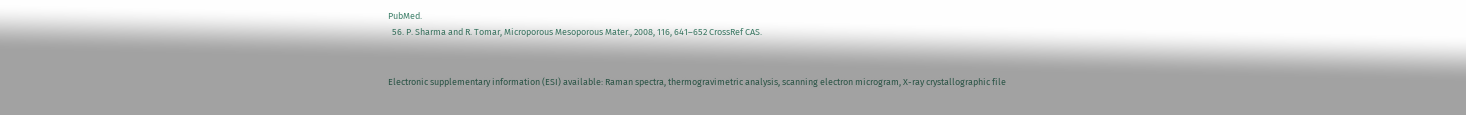PubMed.
  56. P. Sharma and R. Tomar, Microporous Mesoporous Mater., 2008, 116, 641–652 CrossRef CAS.


Electronic supplementary information (ESI) available: Raman spectra, thermogravimetric analysis, scanning electron microgram, X-ray crystallographic file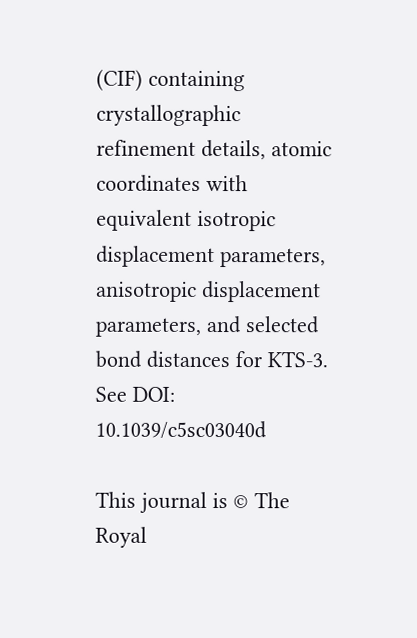(CIF) containing crystallographic refinement details, atomic coordinates with equivalent isotropic displacement parameters, anisotropic displacement parameters, and selected bond distances for KTS-3. See DOI: 10.1039/c5sc03040d

This journal is © The Royal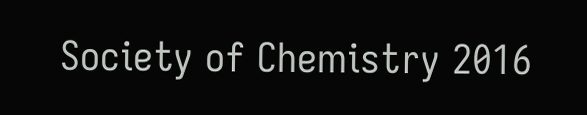Society of Chemistry 2016